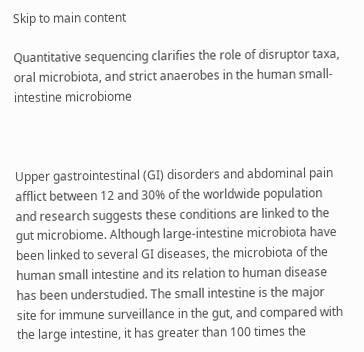Skip to main content

Quantitative sequencing clarifies the role of disruptor taxa, oral microbiota, and strict anaerobes in the human small-intestine microbiome



Upper gastrointestinal (GI) disorders and abdominal pain afflict between 12 and 30% of the worldwide population and research suggests these conditions are linked to the gut microbiome. Although large-intestine microbiota have been linked to several GI diseases, the microbiota of the human small intestine and its relation to human disease has been understudied. The small intestine is the major site for immune surveillance in the gut, and compared with the large intestine, it has greater than 100 times the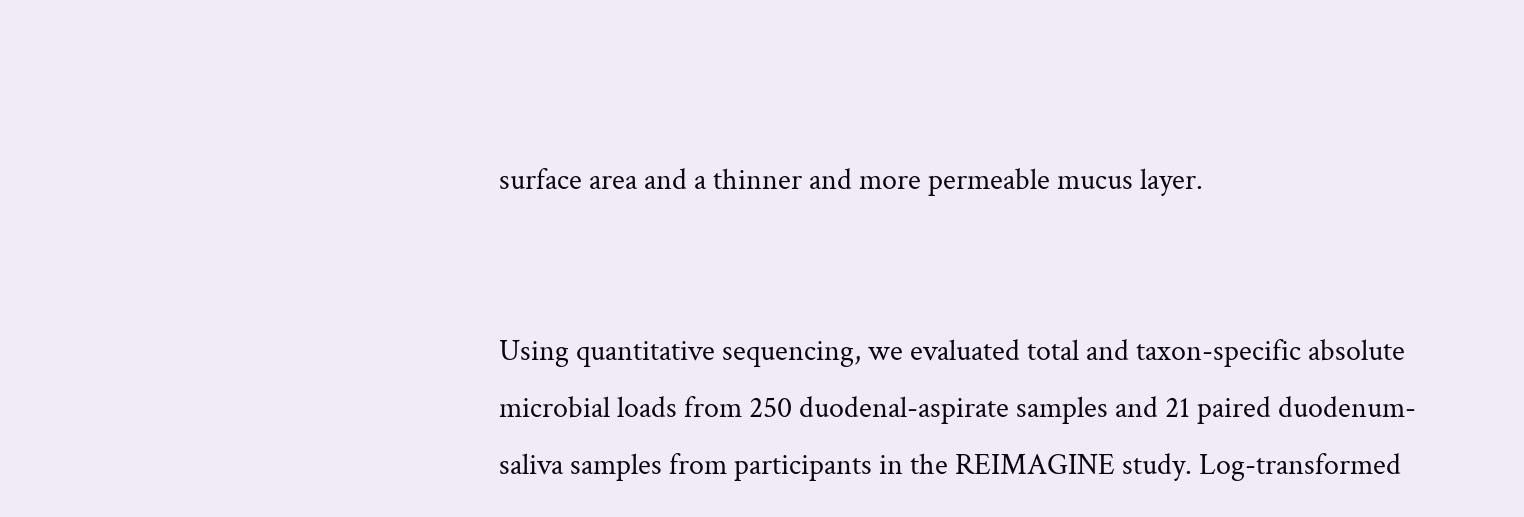surface area and a thinner and more permeable mucus layer.


Using quantitative sequencing, we evaluated total and taxon-specific absolute microbial loads from 250 duodenal-aspirate samples and 21 paired duodenum-saliva samples from participants in the REIMAGINE study. Log-transformed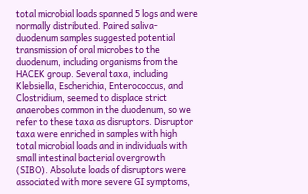total microbial loads spanned 5 logs and were normally distributed. Paired saliva-duodenum samples suggested potential transmission of oral microbes to the duodenum, including organisms from the HACEK group. Several taxa, including Klebsiella, Escherichia, Enterococcus, and Clostridium, seemed to displace strict anaerobes common in the duodenum, so we refer to these taxa as disruptors. Disruptor taxa were enriched in samples with high total microbial loads and in individuals with small intestinal bacterial overgrowth (SIBO). Absolute loads of disruptors were associated with more severe GI symptoms,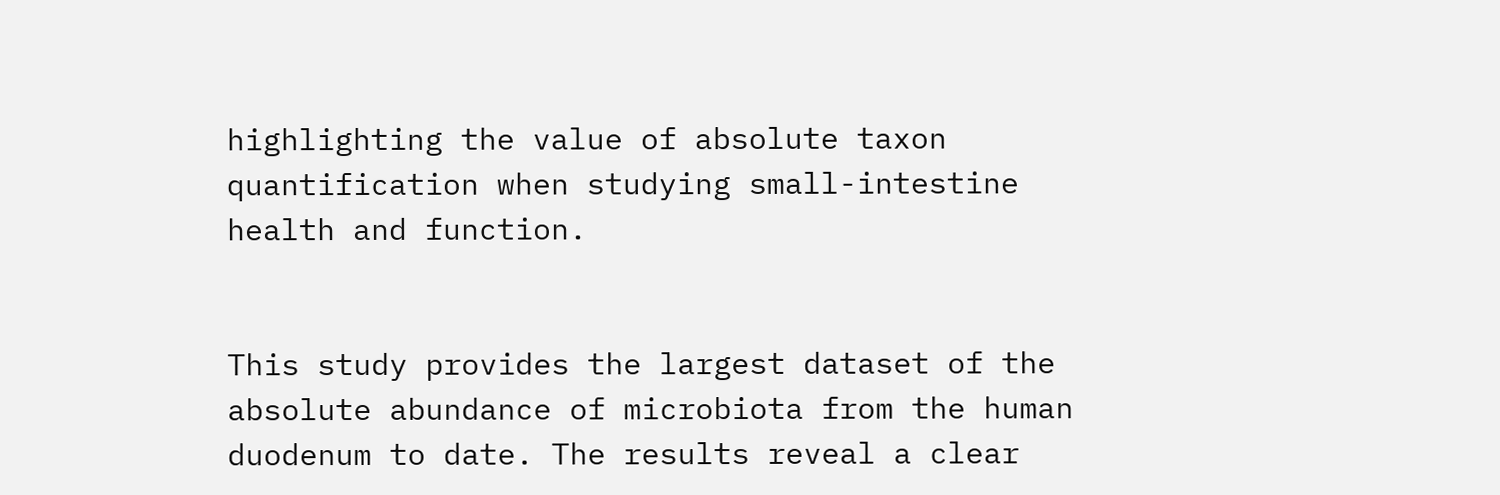highlighting the value of absolute taxon quantification when studying small-intestine health and function.


This study provides the largest dataset of the absolute abundance of microbiota from the human duodenum to date. The results reveal a clear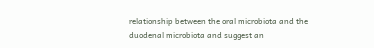relationship between the oral microbiota and the duodenal microbiota and suggest an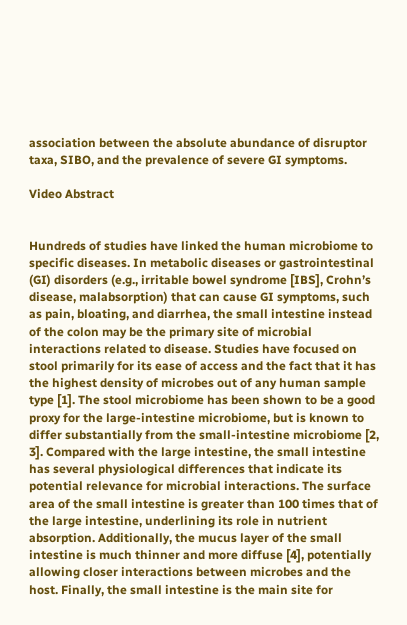association between the absolute abundance of disruptor taxa, SIBO, and the prevalence of severe GI symptoms.

Video Abstract


Hundreds of studies have linked the human microbiome to specific diseases. In metabolic diseases or gastrointestinal (GI) disorders (e.g., irritable bowel syndrome [IBS], Crohn’s disease, malabsorption) that can cause GI symptoms, such as pain, bloating, and diarrhea, the small intestine instead of the colon may be the primary site of microbial interactions related to disease. Studies have focused on stool primarily for its ease of access and the fact that it has the highest density of microbes out of any human sample type [1]. The stool microbiome has been shown to be a good proxy for the large-intestine microbiome, but is known to differ substantially from the small-intestine microbiome [2, 3]. Compared with the large intestine, the small intestine has several physiological differences that indicate its potential relevance for microbial interactions. The surface area of the small intestine is greater than 100 times that of the large intestine, underlining its role in nutrient absorption. Additionally, the mucus layer of the small intestine is much thinner and more diffuse [4], potentially allowing closer interactions between microbes and the host. Finally, the small intestine is the main site for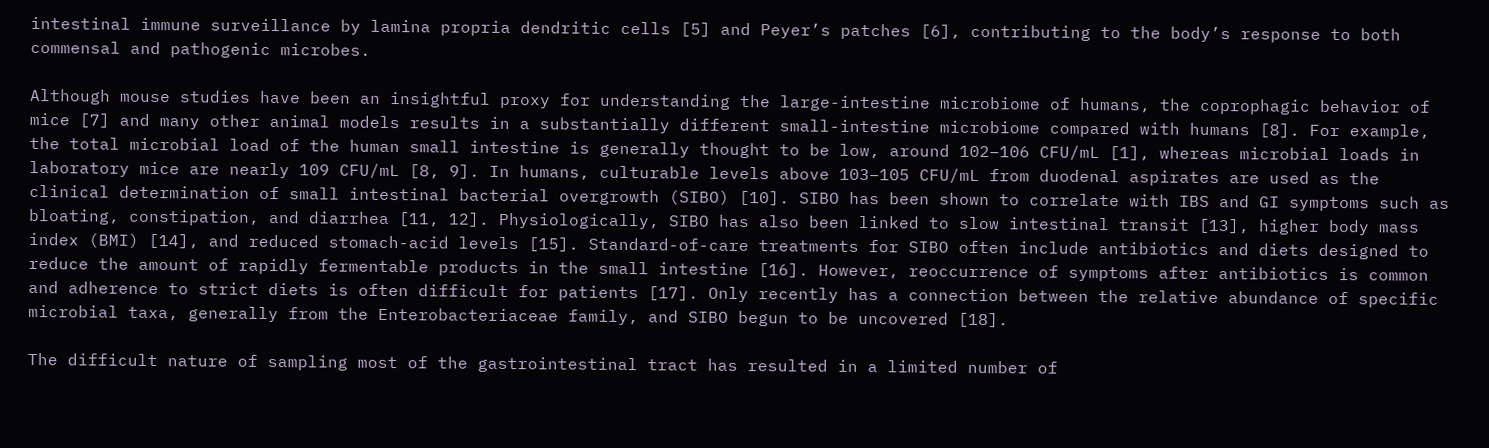intestinal immune surveillance by lamina propria dendritic cells [5] and Peyer’s patches [6], contributing to the body’s response to both commensal and pathogenic microbes.

Although mouse studies have been an insightful proxy for understanding the large-intestine microbiome of humans, the coprophagic behavior of mice [7] and many other animal models results in a substantially different small-intestine microbiome compared with humans [8]. For example, the total microbial load of the human small intestine is generally thought to be low, around 102–106 CFU/mL [1], whereas microbial loads in laboratory mice are nearly 109 CFU/mL [8, 9]. In humans, culturable levels above 103–105 CFU/mL from duodenal aspirates are used as the clinical determination of small intestinal bacterial overgrowth (SIBO) [10]. SIBO has been shown to correlate with IBS and GI symptoms such as bloating, constipation, and diarrhea [11, 12]. Physiologically, SIBO has also been linked to slow intestinal transit [13], higher body mass index (BMI) [14], and reduced stomach-acid levels [15]. Standard-of-care treatments for SIBO often include antibiotics and diets designed to reduce the amount of rapidly fermentable products in the small intestine [16]. However, reoccurrence of symptoms after antibiotics is common and adherence to strict diets is often difficult for patients [17]. Only recently has a connection between the relative abundance of specific microbial taxa, generally from the Enterobacteriaceae family, and SIBO begun to be uncovered [18].

The difficult nature of sampling most of the gastrointestinal tract has resulted in a limited number of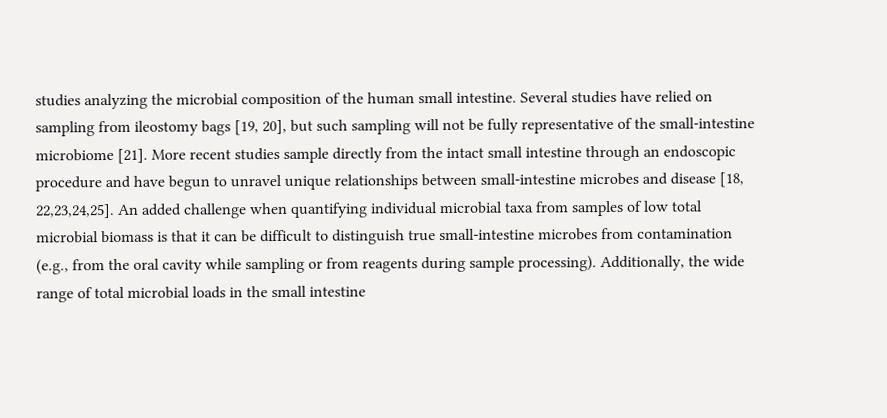studies analyzing the microbial composition of the human small intestine. Several studies have relied on sampling from ileostomy bags [19, 20], but such sampling will not be fully representative of the small-intestine microbiome [21]. More recent studies sample directly from the intact small intestine through an endoscopic procedure and have begun to unravel unique relationships between small-intestine microbes and disease [18, 22,23,24,25]. An added challenge when quantifying individual microbial taxa from samples of low total microbial biomass is that it can be difficult to distinguish true small-intestine microbes from contamination (e.g., from the oral cavity while sampling or from reagents during sample processing). Additionally, the wide range of total microbial loads in the small intestine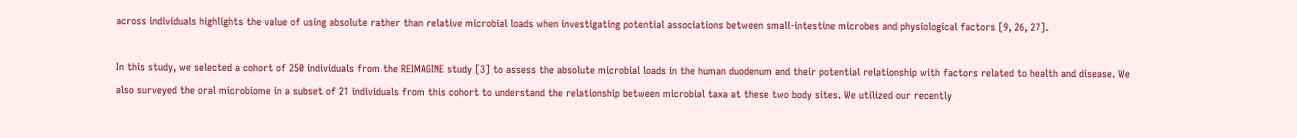across individuals highlights the value of using absolute rather than relative microbial loads when investigating potential associations between small-intestine microbes and physiological factors [9, 26, 27].

In this study, we selected a cohort of 250 individuals from the REIMAGINE study [3] to assess the absolute microbial loads in the human duodenum and their potential relationship with factors related to health and disease. We also surveyed the oral microbiome in a subset of 21 individuals from this cohort to understand the relationship between microbial taxa at these two body sites. We utilized our recently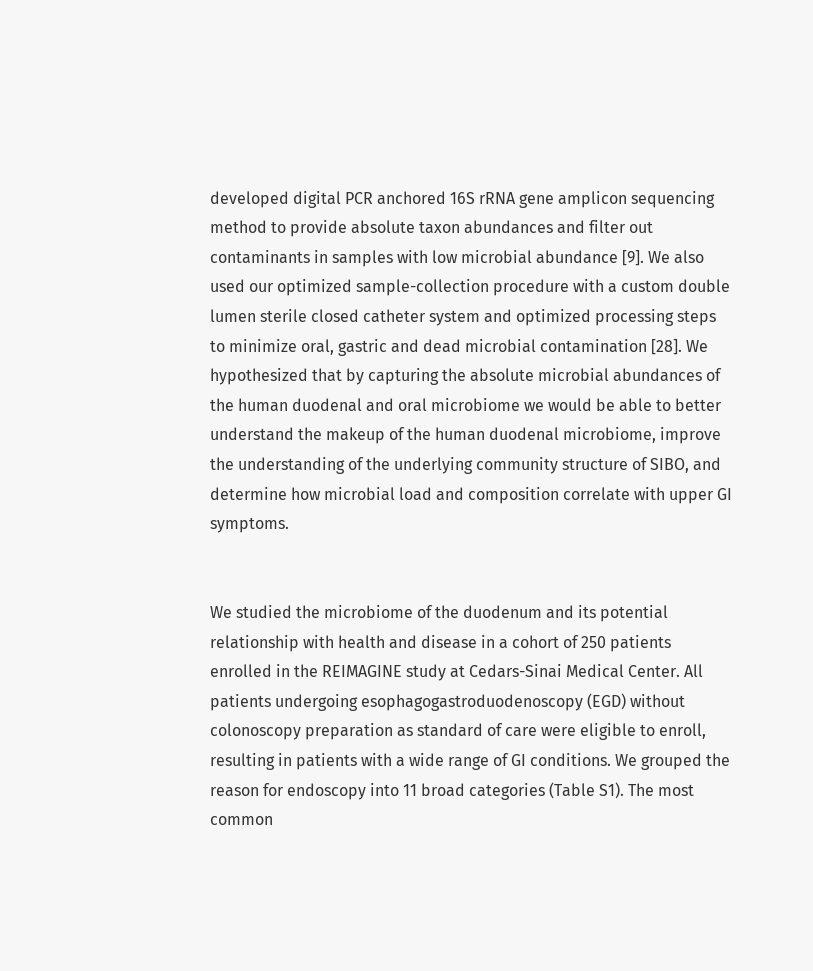developed digital PCR anchored 16S rRNA gene amplicon sequencing method to provide absolute taxon abundances and filter out contaminants in samples with low microbial abundance [9]. We also used our optimized sample-collection procedure with a custom double lumen sterile closed catheter system and optimized processing steps to minimize oral, gastric and dead microbial contamination [28]. We hypothesized that by capturing the absolute microbial abundances of the human duodenal and oral microbiome we would be able to better understand the makeup of the human duodenal microbiome, improve the understanding of the underlying community structure of SIBO, and determine how microbial load and composition correlate with upper GI symptoms.


We studied the microbiome of the duodenum and its potential relationship with health and disease in a cohort of 250 patients enrolled in the REIMAGINE study at Cedars-Sinai Medical Center. All patients undergoing esophagogastroduodenoscopy (EGD) without colonoscopy preparation as standard of care were eligible to enroll, resulting in patients with a wide range of GI conditions. We grouped the reason for endoscopy into 11 broad categories (Table S1). The most common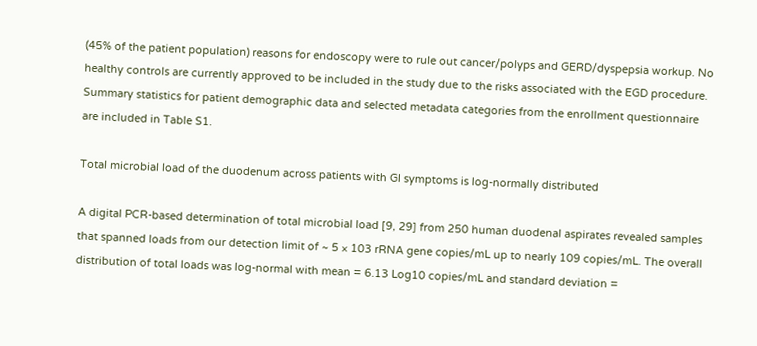(45% of the patient population) reasons for endoscopy were to rule out cancer/polyps and GERD/dyspepsia workup. No healthy controls are currently approved to be included in the study due to the risks associated with the EGD procedure. Summary statistics for patient demographic data and selected metadata categories from the enrollment questionnaire are included in Table S1.

Total microbial load of the duodenum across patients with GI symptoms is log-normally distributed

A digital PCR-based determination of total microbial load [9, 29] from 250 human duodenal aspirates revealed samples that spanned loads from our detection limit of ~ 5 × 103 rRNA gene copies/mL up to nearly 109 copies/mL. The overall distribution of total loads was log-normal with mean = 6.13 Log10 copies/mL and standard deviation =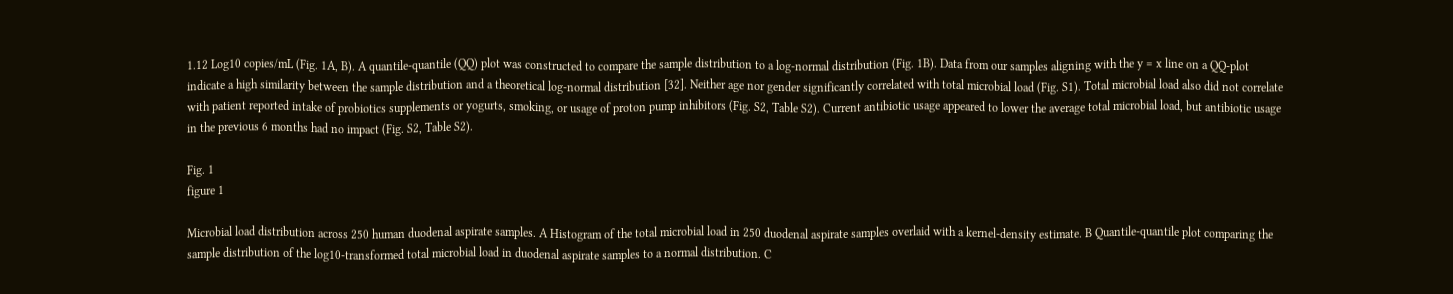1.12 Log10 copies/mL (Fig. 1A, B). A quantile-quantile (QQ) plot was constructed to compare the sample distribution to a log-normal distribution (Fig. 1B). Data from our samples aligning with the y = x line on a QQ-plot indicate a high similarity between the sample distribution and a theoretical log-normal distribution [32]. Neither age nor gender significantly correlated with total microbial load (Fig. S1). Total microbial load also did not correlate with patient reported intake of probiotics supplements or yogurts, smoking, or usage of proton pump inhibitors (Fig. S2, Table S2). Current antibiotic usage appeared to lower the average total microbial load, but antibiotic usage in the previous 6 months had no impact (Fig. S2, Table S2).

Fig. 1
figure 1

Microbial load distribution across 250 human duodenal aspirate samples. A Histogram of the total microbial load in 250 duodenal aspirate samples overlaid with a kernel-density estimate. B Quantile-quantile plot comparing the sample distribution of the log10-transformed total microbial load in duodenal aspirate samples to a normal distribution. C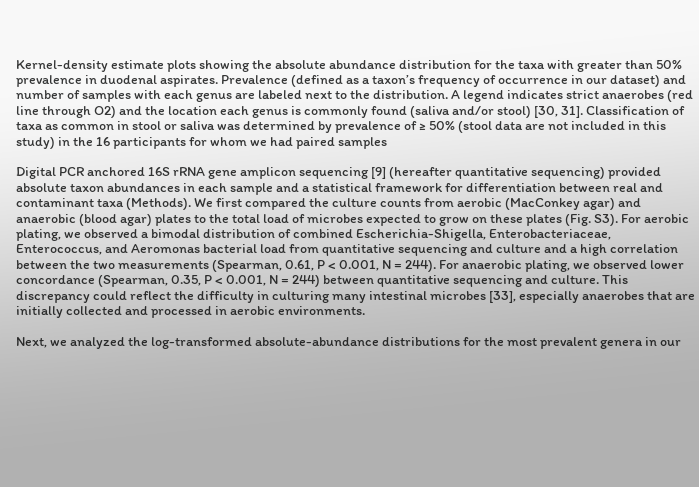Kernel-density estimate plots showing the absolute abundance distribution for the taxa with greater than 50% prevalence in duodenal aspirates. Prevalence (defined as a taxon’s frequency of occurrence in our dataset) and number of samples with each genus are labeled next to the distribution. A legend indicates strict anaerobes (red line through O2) and the location each genus is commonly found (saliva and/or stool) [30, 31]. Classification of taxa as common in stool or saliva was determined by prevalence of ≥ 50% (stool data are not included in this study) in the 16 participants for whom we had paired samples

Digital PCR anchored 16S rRNA gene amplicon sequencing [9] (hereafter quantitative sequencing) provided absolute taxon abundances in each sample and a statistical framework for differentiation between real and contaminant taxa (Methods). We first compared the culture counts from aerobic (MacConkey agar) and anaerobic (blood agar) plates to the total load of microbes expected to grow on these plates (Fig. S3). For aerobic plating, we observed a bimodal distribution of combined Escherichia-Shigella, Enterobacteriaceae, Enterococcus, and Aeromonas bacterial load from quantitative sequencing and culture and a high correlation between the two measurements (Spearman, 0.61, P < 0.001, N = 244). For anaerobic plating, we observed lower concordance (Spearman, 0.35, P < 0.001, N = 244) between quantitative sequencing and culture. This discrepancy could reflect the difficulty in culturing many intestinal microbes [33], especially anaerobes that are initially collected and processed in aerobic environments.

Next, we analyzed the log-transformed absolute-abundance distributions for the most prevalent genera in our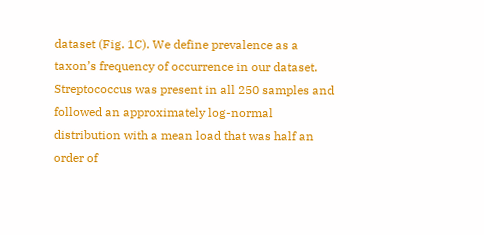dataset (Fig. 1C). We define prevalence as a taxon’s frequency of occurrence in our dataset. Streptococcus was present in all 250 samples and followed an approximately log-normal distribution with a mean load that was half an order of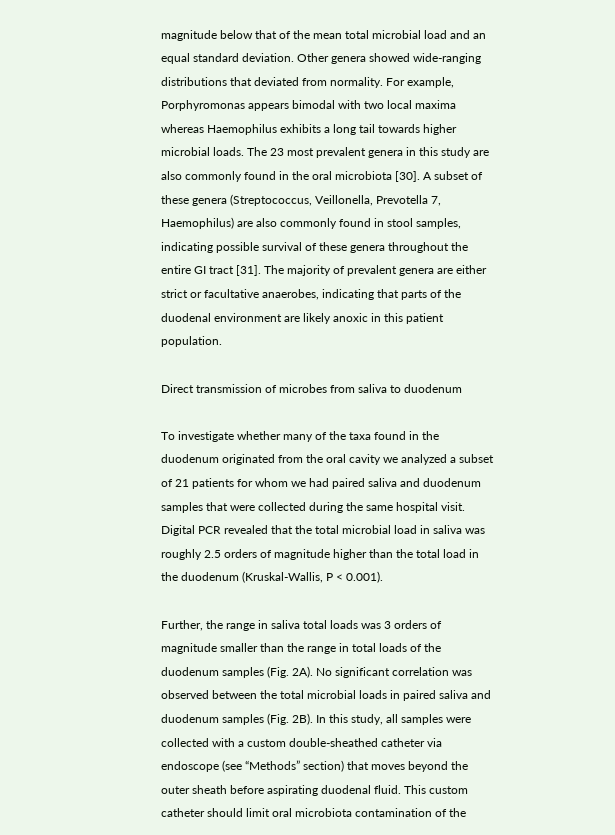magnitude below that of the mean total microbial load and an equal standard deviation. Other genera showed wide-ranging distributions that deviated from normality. For example, Porphyromonas appears bimodal with two local maxima whereas Haemophilus exhibits a long tail towards higher microbial loads. The 23 most prevalent genera in this study are also commonly found in the oral microbiota [30]. A subset of these genera (Streptococcus, Veillonella, Prevotella 7, Haemophilus) are also commonly found in stool samples, indicating possible survival of these genera throughout the entire GI tract [31]. The majority of prevalent genera are either strict or facultative anaerobes, indicating that parts of the duodenal environment are likely anoxic in this patient population.

Direct transmission of microbes from saliva to duodenum

To investigate whether many of the taxa found in the duodenum originated from the oral cavity we analyzed a subset of 21 patients for whom we had paired saliva and duodenum samples that were collected during the same hospital visit. Digital PCR revealed that the total microbial load in saliva was roughly 2.5 orders of magnitude higher than the total load in the duodenum (Kruskal-Wallis, P < 0.001).

Further, the range in saliva total loads was 3 orders of magnitude smaller than the range in total loads of the duodenum samples (Fig. 2A). No significant correlation was observed between the total microbial loads in paired saliva and duodenum samples (Fig. 2B). In this study, all samples were collected with a custom double-sheathed catheter via endoscope (see “Methods” section) that moves beyond the outer sheath before aspirating duodenal fluid. This custom catheter should limit oral microbiota contamination of the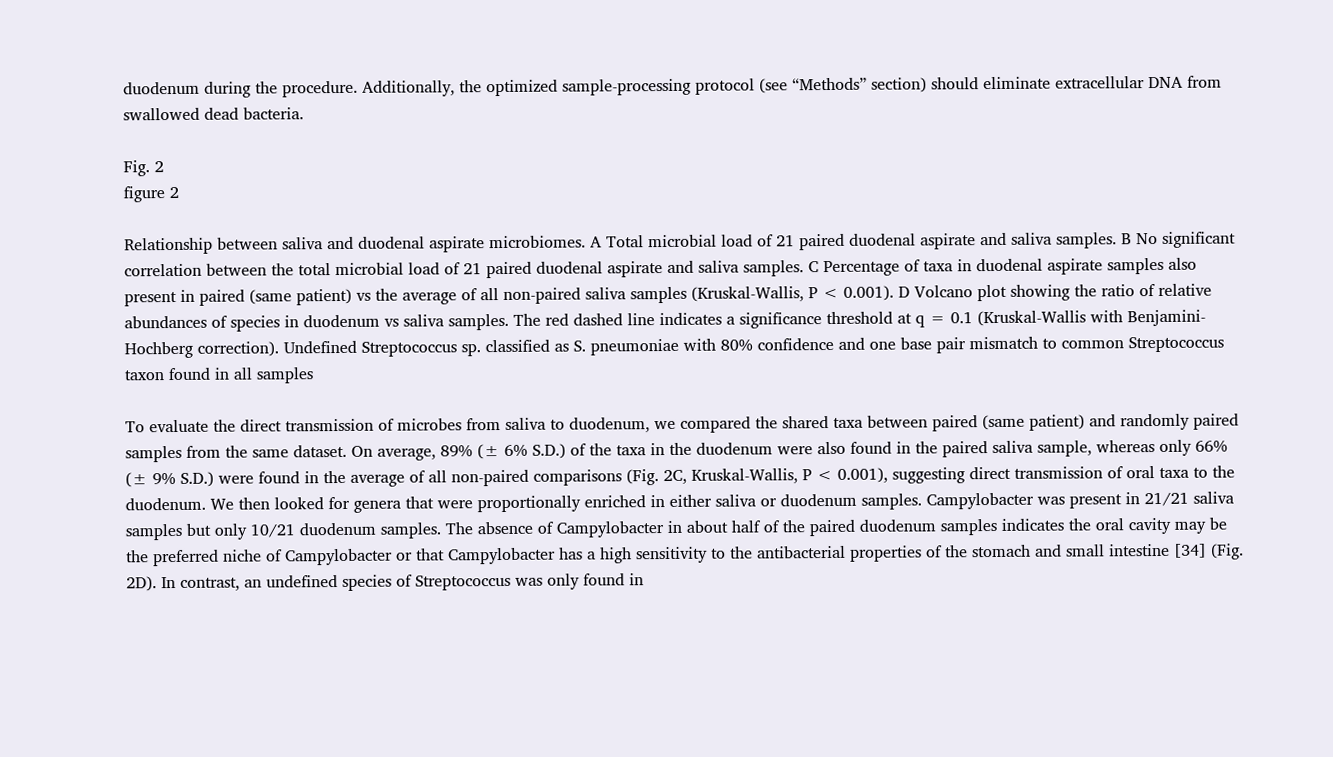duodenum during the procedure. Additionally, the optimized sample-processing protocol (see “Methods” section) should eliminate extracellular DNA from swallowed dead bacteria.

Fig. 2
figure 2

Relationship between saliva and duodenal aspirate microbiomes. A Total microbial load of 21 paired duodenal aspirate and saliva samples. B No significant correlation between the total microbial load of 21 paired duodenal aspirate and saliva samples. C Percentage of taxa in duodenal aspirate samples also present in paired (same patient) vs the average of all non-paired saliva samples (Kruskal-Wallis, P < 0.001). D Volcano plot showing the ratio of relative abundances of species in duodenum vs saliva samples. The red dashed line indicates a significance threshold at q = 0.1 (Kruskal-Wallis with Benjamini-Hochberg correction). Undefined Streptococcus sp. classified as S. pneumoniae with 80% confidence and one base pair mismatch to common Streptococcus taxon found in all samples

To evaluate the direct transmission of microbes from saliva to duodenum, we compared the shared taxa between paired (same patient) and randomly paired samples from the same dataset. On average, 89% (± 6% S.D.) of the taxa in the duodenum were also found in the paired saliva sample, whereas only 66% (± 9% S.D.) were found in the average of all non-paired comparisons (Fig. 2C, Kruskal-Wallis, P < 0.001), suggesting direct transmission of oral taxa to the duodenum. We then looked for genera that were proportionally enriched in either saliva or duodenum samples. Campylobacter was present in 21/21 saliva samples but only 10/21 duodenum samples. The absence of Campylobacter in about half of the paired duodenum samples indicates the oral cavity may be the preferred niche of Campylobacter or that Campylobacter has a high sensitivity to the antibacterial properties of the stomach and small intestine [34] (Fig. 2D). In contrast, an undefined species of Streptococcus was only found in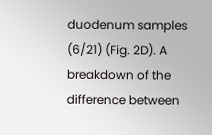duodenum samples (6/21) (Fig. 2D). A breakdown of the difference between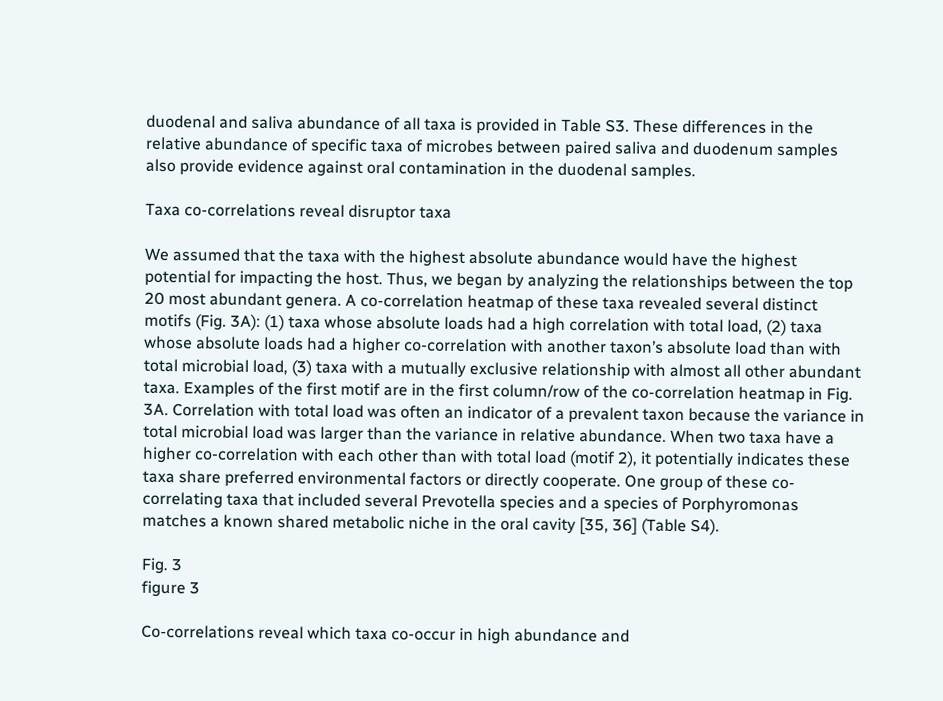duodenal and saliva abundance of all taxa is provided in Table S3. These differences in the relative abundance of specific taxa of microbes between paired saliva and duodenum samples also provide evidence against oral contamination in the duodenal samples.

Taxa co-correlations reveal disruptor taxa

We assumed that the taxa with the highest absolute abundance would have the highest potential for impacting the host. Thus, we began by analyzing the relationships between the top 20 most abundant genera. A co-correlation heatmap of these taxa revealed several distinct motifs (Fig. 3A): (1) taxa whose absolute loads had a high correlation with total load, (2) taxa whose absolute loads had a higher co-correlation with another taxon’s absolute load than with total microbial load, (3) taxa with a mutually exclusive relationship with almost all other abundant taxa. Examples of the first motif are in the first column/row of the co-correlation heatmap in Fig. 3A. Correlation with total load was often an indicator of a prevalent taxon because the variance in total microbial load was larger than the variance in relative abundance. When two taxa have a higher co-correlation with each other than with total load (motif 2), it potentially indicates these taxa share preferred environmental factors or directly cooperate. One group of these co-correlating taxa that included several Prevotella species and a species of Porphyromonas matches a known shared metabolic niche in the oral cavity [35, 36] (Table S4).

Fig. 3
figure 3

Co-correlations reveal which taxa co-occur in high abundance and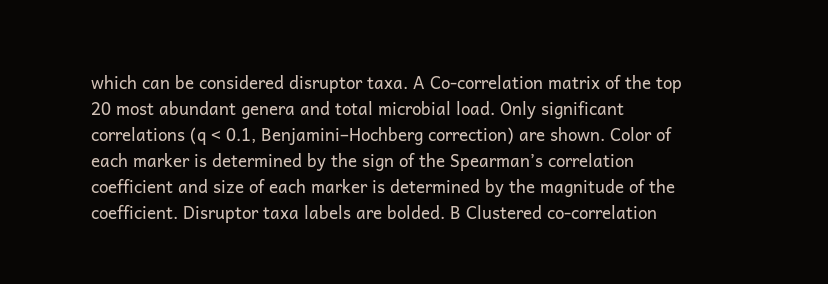which can be considered disruptor taxa. A Co-correlation matrix of the top 20 most abundant genera and total microbial load. Only significant correlations (q < 0.1, Benjamini–Hochberg correction) are shown. Color of each marker is determined by the sign of the Spearman’s correlation coefficient and size of each marker is determined by the magnitude of the coefficient. Disruptor taxa labels are bolded. B Clustered co-correlation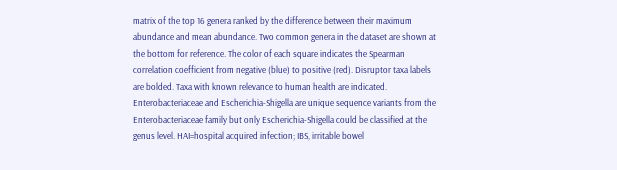matrix of the top 16 genera ranked by the difference between their maximum abundance and mean abundance. Two common genera in the dataset are shown at the bottom for reference. The color of each square indicates the Spearman correlation coefficient from negative (blue) to positive (red). Disruptor taxa labels are bolded. Taxa with known relevance to human health are indicated. Enterobacteriaceae and Escherichia-Shigella are unique sequence variants from the Enterobacteriaceae family but only Escherichia-Shigella could be classified at the genus level. HAI=hospital acquired infection; IBS, irritable bowel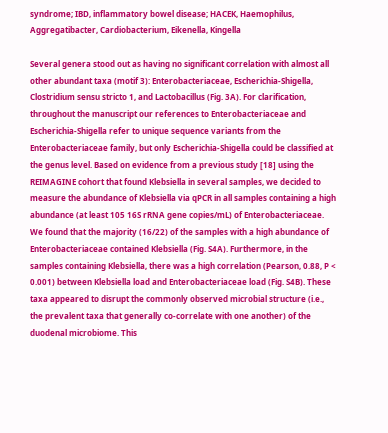syndrome; IBD, inflammatory bowel disease; HACEK, Haemophilus, Aggregatibacter, Cardiobacterium, Eikenella, Kingella

Several genera stood out as having no significant correlation with almost all other abundant taxa (motif 3): Enterobacteriaceae, Escherichia-Shigella, Clostridium sensu stricto 1, and Lactobacillus (Fig. 3A). For clarification, throughout the manuscript our references to Enterobacteriaceae and Escherichia-Shigella refer to unique sequence variants from the Enterobacteriaceae family, but only Escherichia-Shigella could be classified at the genus level. Based on evidence from a previous study [18] using the REIMAGINE cohort that found Klebsiella in several samples, we decided to measure the abundance of Klebsiella via qPCR in all samples containing a high abundance (at least 105 16S rRNA gene copies/mL) of Enterobacteriaceae. We found that the majority (16/22) of the samples with a high abundance of Enterobacteriaceae contained Klebsiella (Fig. S4A). Furthermore, in the samples containing Klebsiella, there was a high correlation (Pearson, 0.88, P < 0.001) between Klebsiella load and Enterobacteriaceae load (Fig. S4B). These taxa appeared to disrupt the commonly observed microbial structure (i.e., the prevalent taxa that generally co-correlate with one another) of the duodenal microbiome. This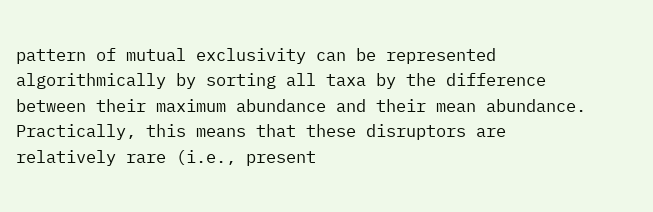pattern of mutual exclusivity can be represented algorithmically by sorting all taxa by the difference between their maximum abundance and their mean abundance. Practically, this means that these disruptors are relatively rare (i.e., present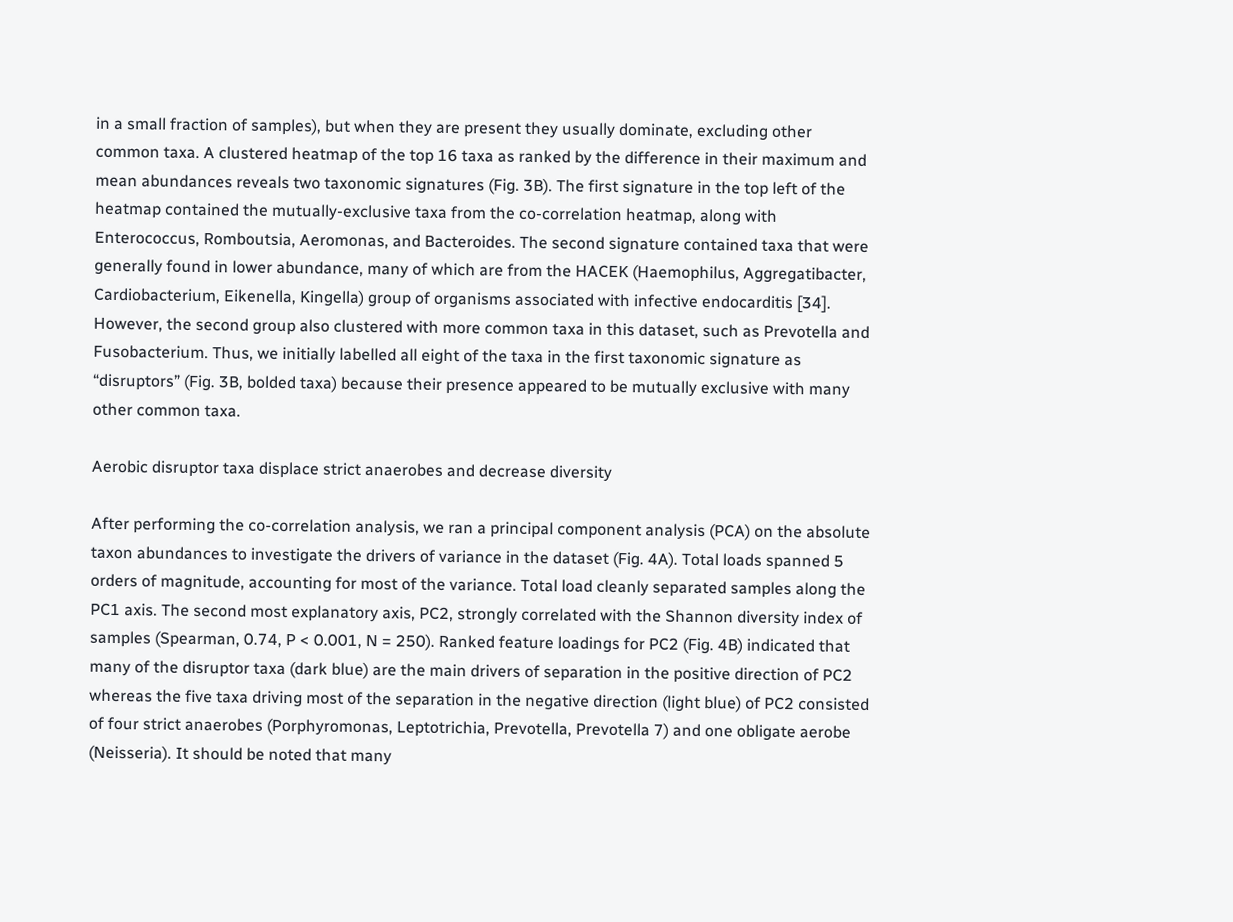in a small fraction of samples), but when they are present they usually dominate, excluding other common taxa. A clustered heatmap of the top 16 taxa as ranked by the difference in their maximum and mean abundances reveals two taxonomic signatures (Fig. 3B). The first signature in the top left of the heatmap contained the mutually-exclusive taxa from the co-correlation heatmap, along with Enterococcus, Romboutsia, Aeromonas, and Bacteroides. The second signature contained taxa that were generally found in lower abundance, many of which are from the HACEK (Haemophilus, Aggregatibacter, Cardiobacterium, Eikenella, Kingella) group of organisms associated with infective endocarditis [34]. However, the second group also clustered with more common taxa in this dataset, such as Prevotella and Fusobacterium. Thus, we initially labelled all eight of the taxa in the first taxonomic signature as “disruptors” (Fig. 3B, bolded taxa) because their presence appeared to be mutually exclusive with many other common taxa.

Aerobic disruptor taxa displace strict anaerobes and decrease diversity

After performing the co-correlation analysis, we ran a principal component analysis (PCA) on the absolute taxon abundances to investigate the drivers of variance in the dataset (Fig. 4A). Total loads spanned 5 orders of magnitude, accounting for most of the variance. Total load cleanly separated samples along the PC1 axis. The second most explanatory axis, PC2, strongly correlated with the Shannon diversity index of samples (Spearman, 0.74, P < 0.001, N = 250). Ranked feature loadings for PC2 (Fig. 4B) indicated that many of the disruptor taxa (dark blue) are the main drivers of separation in the positive direction of PC2 whereas the five taxa driving most of the separation in the negative direction (light blue) of PC2 consisted of four strict anaerobes (Porphyromonas, Leptotrichia, Prevotella, Prevotella 7) and one obligate aerobe (Neisseria). It should be noted that many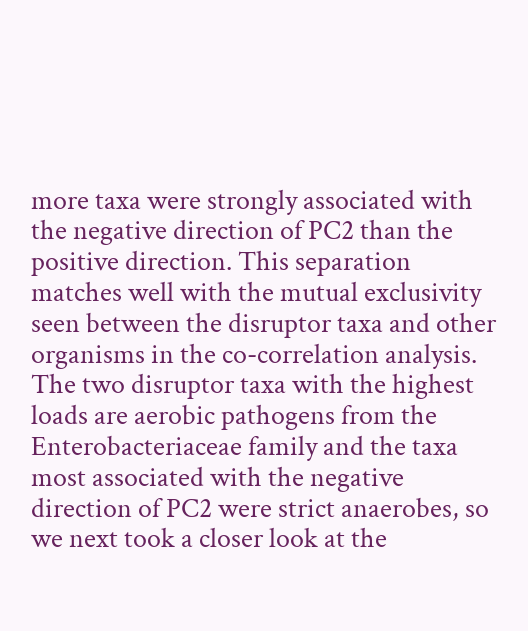more taxa were strongly associated with the negative direction of PC2 than the positive direction. This separation matches well with the mutual exclusivity seen between the disruptor taxa and other organisms in the co-correlation analysis. The two disruptor taxa with the highest loads are aerobic pathogens from the Enterobacteriaceae family and the taxa most associated with the negative direction of PC2 were strict anaerobes, so we next took a closer look at the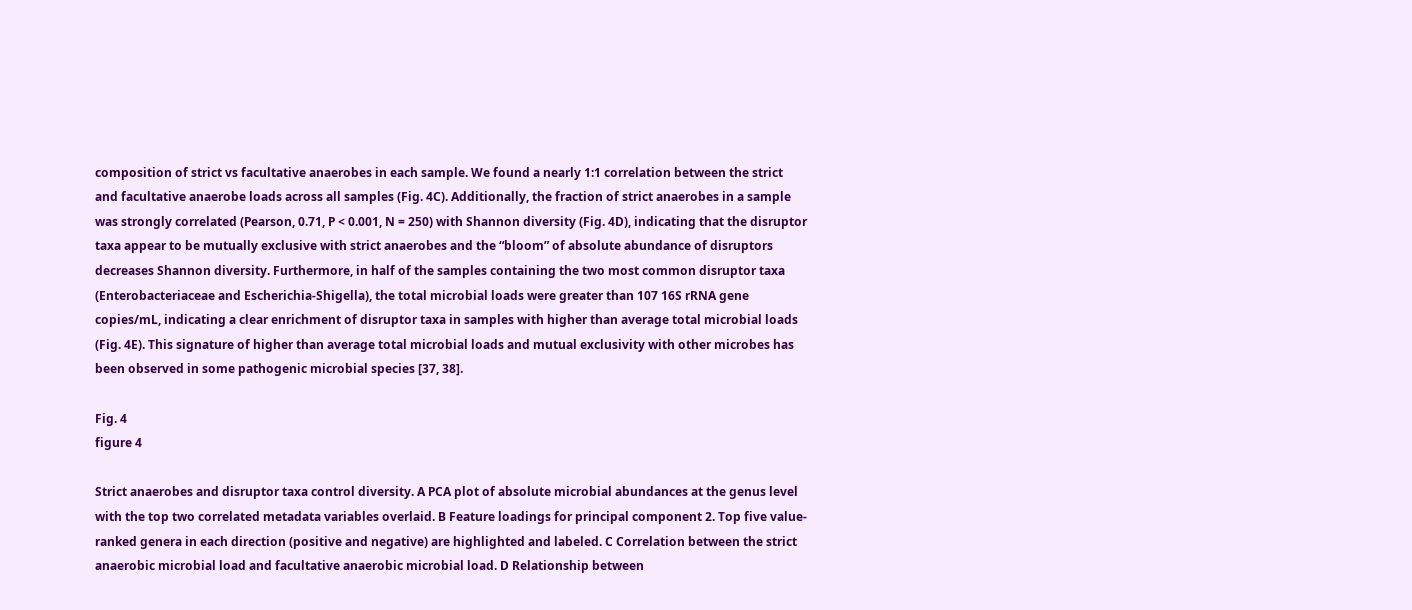composition of strict vs facultative anaerobes in each sample. We found a nearly 1:1 correlation between the strict and facultative anaerobe loads across all samples (Fig. 4C). Additionally, the fraction of strict anaerobes in a sample was strongly correlated (Pearson, 0.71, P < 0.001, N = 250) with Shannon diversity (Fig. 4D), indicating that the disruptor taxa appear to be mutually exclusive with strict anaerobes and the “bloom” of absolute abundance of disruptors decreases Shannon diversity. Furthermore, in half of the samples containing the two most common disruptor taxa (Enterobacteriaceae and Escherichia-Shigella), the total microbial loads were greater than 107 16S rRNA gene copies/mL, indicating a clear enrichment of disruptor taxa in samples with higher than average total microbial loads (Fig. 4E). This signature of higher than average total microbial loads and mutual exclusivity with other microbes has been observed in some pathogenic microbial species [37, 38].

Fig. 4
figure 4

Strict anaerobes and disruptor taxa control diversity. A PCA plot of absolute microbial abundances at the genus level with the top two correlated metadata variables overlaid. B Feature loadings for principal component 2. Top five value-ranked genera in each direction (positive and negative) are highlighted and labeled. C Correlation between the strict anaerobic microbial load and facultative anaerobic microbial load. D Relationship between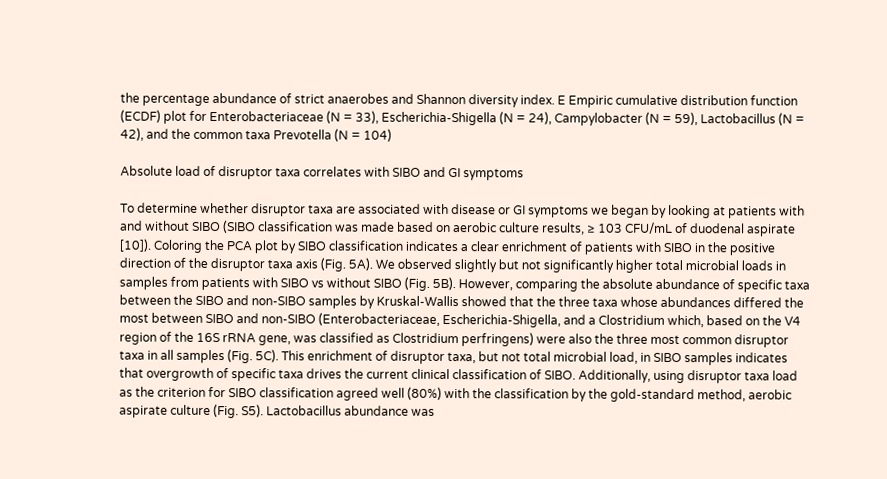the percentage abundance of strict anaerobes and Shannon diversity index. E Empiric cumulative distribution function (ECDF) plot for Enterobacteriaceae (N = 33), Escherichia-Shigella (N = 24), Campylobacter (N = 59), Lactobacillus (N = 42), and the common taxa Prevotella (N = 104)

Absolute load of disruptor taxa correlates with SIBO and GI symptoms

To determine whether disruptor taxa are associated with disease or GI symptoms we began by looking at patients with and without SIBO (SIBO classification was made based on aerobic culture results, ≥ 103 CFU/mL of duodenal aspirate [10]). Coloring the PCA plot by SIBO classification indicates a clear enrichment of patients with SIBO in the positive direction of the disruptor taxa axis (Fig. 5A). We observed slightly but not significantly higher total microbial loads in samples from patients with SIBO vs without SIBO (Fig. 5B). However, comparing the absolute abundance of specific taxa between the SIBO and non-SIBO samples by Kruskal-Wallis showed that the three taxa whose abundances differed the most between SIBO and non-SIBO (Enterobacteriaceae, Escherichia-Shigella, and a Clostridium which, based on the V4 region of the 16S rRNA gene, was classified as Clostridium perfringens) were also the three most common disruptor taxa in all samples (Fig. 5C). This enrichment of disruptor taxa, but not total microbial load, in SIBO samples indicates that overgrowth of specific taxa drives the current clinical classification of SIBO. Additionally, using disruptor taxa load as the criterion for SIBO classification agreed well (80%) with the classification by the gold-standard method, aerobic aspirate culture (Fig. S5). Lactobacillus abundance was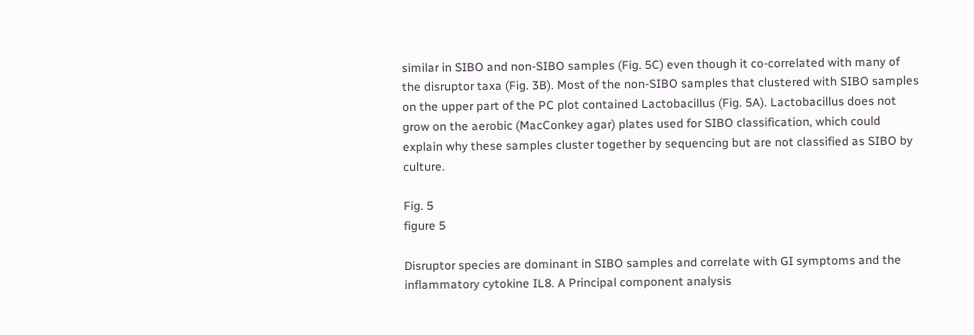similar in SIBO and non-SIBO samples (Fig. 5C) even though it co-correlated with many of the disruptor taxa (Fig. 3B). Most of the non-SIBO samples that clustered with SIBO samples on the upper part of the PC plot contained Lactobacillus (Fig. 5A). Lactobacillus does not grow on the aerobic (MacConkey agar) plates used for SIBO classification, which could explain why these samples cluster together by sequencing but are not classified as SIBO by culture.

Fig. 5
figure 5

Disruptor species are dominant in SIBO samples and correlate with GI symptoms and the inflammatory cytokine IL8. A Principal component analysis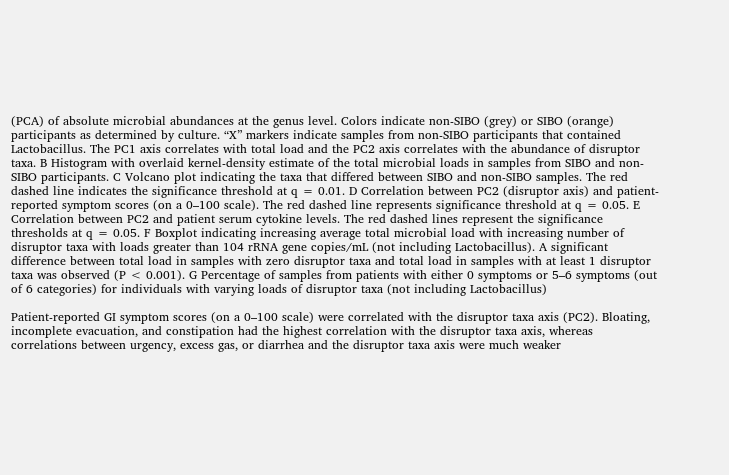(PCA) of absolute microbial abundances at the genus level. Colors indicate non-SIBO (grey) or SIBO (orange) participants as determined by culture. “X” markers indicate samples from non-SIBO participants that contained Lactobacillus. The PC1 axis correlates with total load and the PC2 axis correlates with the abundance of disruptor taxa. B Histogram with overlaid kernel-density estimate of the total microbial loads in samples from SIBO and non-SIBO participants. C Volcano plot indicating the taxa that differed between SIBO and non-SIBO samples. The red dashed line indicates the significance threshold at q = 0.01. D Correlation between PC2 (disruptor axis) and patient-reported symptom scores (on a 0–100 scale). The red dashed line represents significance threshold at q = 0.05. E Correlation between PC2 and patient serum cytokine levels. The red dashed lines represent the significance thresholds at q = 0.05. F Boxplot indicating increasing average total microbial load with increasing number of disruptor taxa with loads greater than 104 rRNA gene copies/mL (not including Lactobacillus). A significant difference between total load in samples with zero disruptor taxa and total load in samples with at least 1 disruptor taxa was observed (P < 0.001). G Percentage of samples from patients with either 0 symptoms or 5–6 symptoms (out of 6 categories) for individuals with varying loads of disruptor taxa (not including Lactobacillus)

Patient-reported GI symptom scores (on a 0–100 scale) were correlated with the disruptor taxa axis (PC2). Bloating, incomplete evacuation, and constipation had the highest correlation with the disruptor taxa axis, whereas correlations between urgency, excess gas, or diarrhea and the disruptor taxa axis were much weaker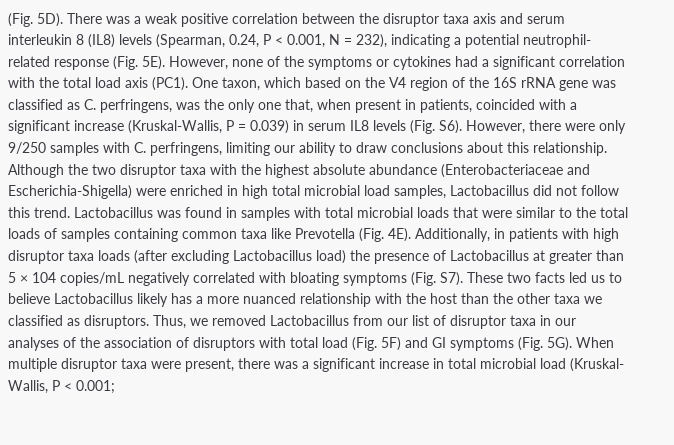(Fig. 5D). There was a weak positive correlation between the disruptor taxa axis and serum interleukin 8 (IL8) levels (Spearman, 0.24, P < 0.001, N = 232), indicating a potential neutrophil-related response (Fig. 5E). However, none of the symptoms or cytokines had a significant correlation with the total load axis (PC1). One taxon, which based on the V4 region of the 16S rRNA gene was classified as C. perfringens, was the only one that, when present in patients, coincided with a significant increase (Kruskal-Wallis, P = 0.039) in serum IL8 levels (Fig. S6). However, there were only 9/250 samples with C. perfringens, limiting our ability to draw conclusions about this relationship. Although the two disruptor taxa with the highest absolute abundance (Enterobacteriaceae and Escherichia-Shigella) were enriched in high total microbial load samples, Lactobacillus did not follow this trend. Lactobacillus was found in samples with total microbial loads that were similar to the total loads of samples containing common taxa like Prevotella (Fig. 4E). Additionally, in patients with high disruptor taxa loads (after excluding Lactobacillus load) the presence of Lactobacillus at greater than 5 × 104 copies/mL negatively correlated with bloating symptoms (Fig. S7). These two facts led us to believe Lactobacillus likely has a more nuanced relationship with the host than the other taxa we classified as disruptors. Thus, we removed Lactobacillus from our list of disruptor taxa in our analyses of the association of disruptors with total load (Fig. 5F) and GI symptoms (Fig. 5G). When multiple disruptor taxa were present, there was a significant increase in total microbial load (Kruskal-Wallis, P < 0.001;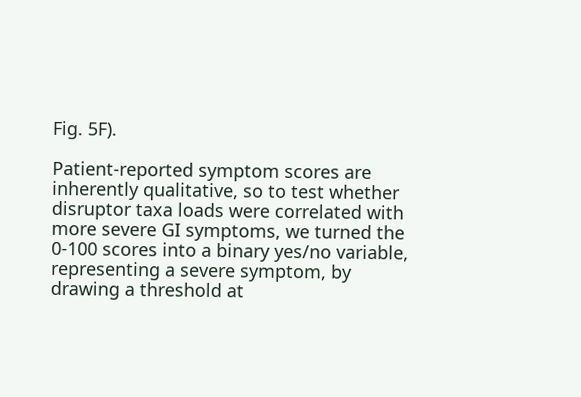Fig. 5F).

Patient-reported symptom scores are inherently qualitative, so to test whether disruptor taxa loads were correlated with more severe GI symptoms, we turned the 0-100 scores into a binary yes/no variable, representing a severe symptom, by drawing a threshold at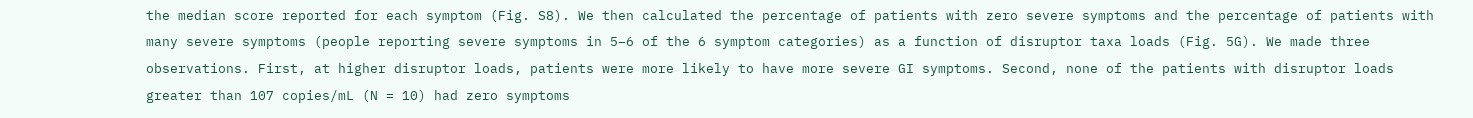the median score reported for each symptom (Fig. S8). We then calculated the percentage of patients with zero severe symptoms and the percentage of patients with many severe symptoms (people reporting severe symptoms in 5–6 of the 6 symptom categories) as a function of disruptor taxa loads (Fig. 5G). We made three observations. First, at higher disruptor loads, patients were more likely to have more severe GI symptoms. Second, none of the patients with disruptor loads greater than 107 copies/mL (N = 10) had zero symptoms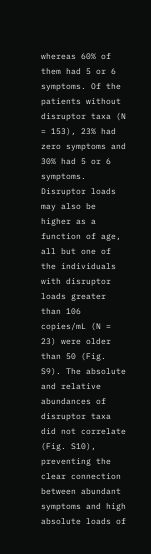whereas 60% of them had 5 or 6 symptoms. Of the patients without disruptor taxa (N = 153), 23% had zero symptoms and 30% had 5 or 6 symptoms. Disruptor loads may also be higher as a function of age, all but one of the individuals with disruptor loads greater than 106 copies/mL (N = 23) were older than 50 (Fig. S9). The absolute and relative abundances of disruptor taxa did not correlate (Fig. S10), preventing the clear connection between abundant symptoms and high absolute loads of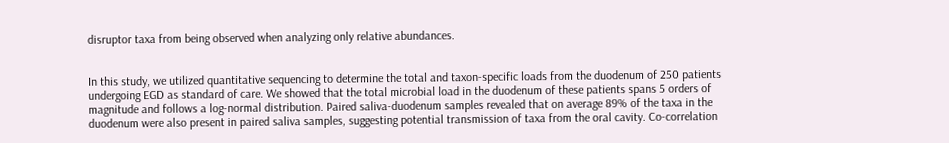disruptor taxa from being observed when analyzing only relative abundances.


In this study, we utilized quantitative sequencing to determine the total and taxon-specific loads from the duodenum of 250 patients undergoing EGD as standard of care. We showed that the total microbial load in the duodenum of these patients spans 5 orders of magnitude and follows a log-normal distribution. Paired saliva-duodenum samples revealed that on average 89% of the taxa in the duodenum were also present in paired saliva samples, suggesting potential transmission of taxa from the oral cavity. Co-correlation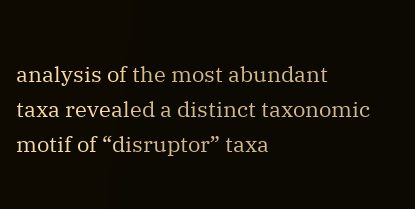analysis of the most abundant taxa revealed a distinct taxonomic motif of “disruptor” taxa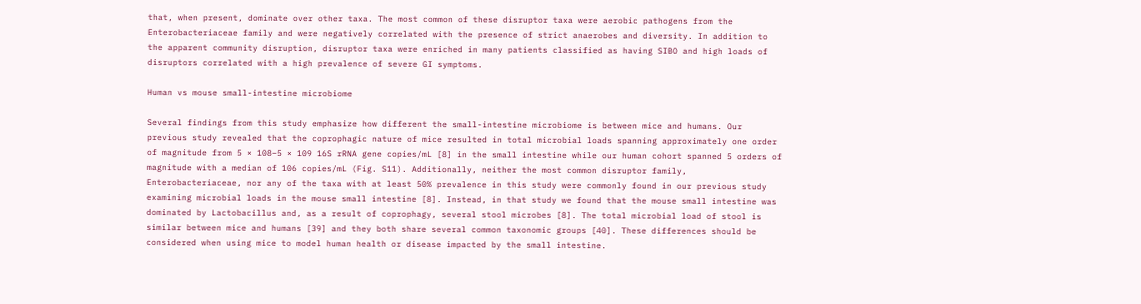that, when present, dominate over other taxa. The most common of these disruptor taxa were aerobic pathogens from the Enterobacteriaceae family and were negatively correlated with the presence of strict anaerobes and diversity. In addition to the apparent community disruption, disruptor taxa were enriched in many patients classified as having SIBO and high loads of disruptors correlated with a high prevalence of severe GI symptoms.

Human vs mouse small-intestine microbiome

Several findings from this study emphasize how different the small-intestine microbiome is between mice and humans. Our previous study revealed that the coprophagic nature of mice resulted in total microbial loads spanning approximately one order of magnitude from 5 × 108–5 × 109 16S rRNA gene copies/mL [8] in the small intestine while our human cohort spanned 5 orders of magnitude with a median of 106 copies/mL (Fig. S11). Additionally, neither the most common disruptor family, Enterobacteriaceae, nor any of the taxa with at least 50% prevalence in this study were commonly found in our previous study examining microbial loads in the mouse small intestine [8]. Instead, in that study we found that the mouse small intestine was dominated by Lactobacillus and, as a result of coprophagy, several stool microbes [8]. The total microbial load of stool is similar between mice and humans [39] and they both share several common taxonomic groups [40]. These differences should be considered when using mice to model human health or disease impacted by the small intestine.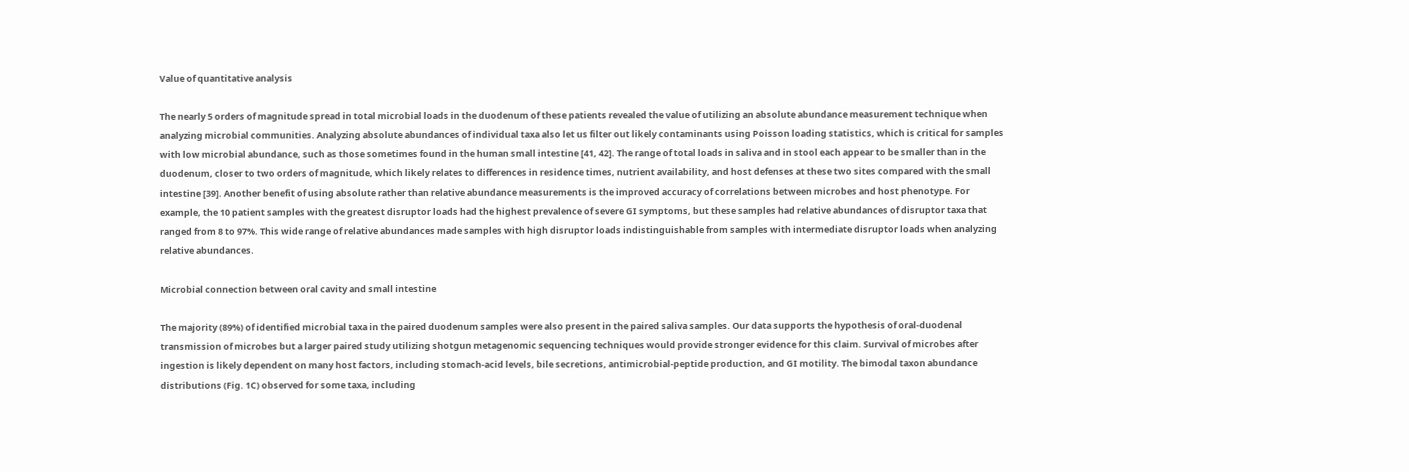Value of quantitative analysis

The nearly 5 orders of magnitude spread in total microbial loads in the duodenum of these patients revealed the value of utilizing an absolute abundance measurement technique when analyzing microbial communities. Analyzing absolute abundances of individual taxa also let us filter out likely contaminants using Poisson loading statistics, which is critical for samples with low microbial abundance, such as those sometimes found in the human small intestine [41, 42]. The range of total loads in saliva and in stool each appear to be smaller than in the duodenum, closer to two orders of magnitude, which likely relates to differences in residence times, nutrient availability, and host defenses at these two sites compared with the small intestine [39]. Another benefit of using absolute rather than relative abundance measurements is the improved accuracy of correlations between microbes and host phenotype. For example, the 10 patient samples with the greatest disruptor loads had the highest prevalence of severe GI symptoms, but these samples had relative abundances of disruptor taxa that ranged from 8 to 97%. This wide range of relative abundances made samples with high disruptor loads indistinguishable from samples with intermediate disruptor loads when analyzing relative abundances.

Microbial connection between oral cavity and small intestine

The majority (89%) of identified microbial taxa in the paired duodenum samples were also present in the paired saliva samples. Our data supports the hypothesis of oral-duodenal transmission of microbes but a larger paired study utilizing shotgun metagenomic sequencing techniques would provide stronger evidence for this claim. Survival of microbes after ingestion is likely dependent on many host factors, including stomach-acid levels, bile secretions, antimicrobial-peptide production, and GI motility. The bimodal taxon abundance distributions (Fig. 1C) observed for some taxa, including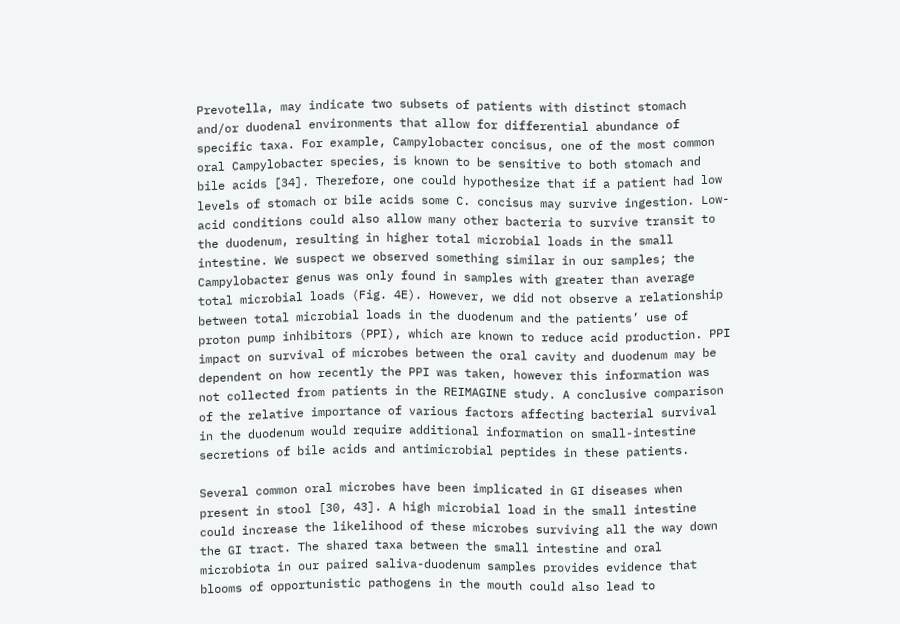Prevotella, may indicate two subsets of patients with distinct stomach and/or duodenal environments that allow for differential abundance of specific taxa. For example, Campylobacter concisus, one of the most common oral Campylobacter species, is known to be sensitive to both stomach and bile acids [34]. Therefore, one could hypothesize that if a patient had low levels of stomach or bile acids some C. concisus may survive ingestion. Low-acid conditions could also allow many other bacteria to survive transit to the duodenum, resulting in higher total microbial loads in the small intestine. We suspect we observed something similar in our samples; the Campylobacter genus was only found in samples with greater than average total microbial loads (Fig. 4E). However, we did not observe a relationship between total microbial loads in the duodenum and the patients’ use of proton pump inhibitors (PPI), which are known to reduce acid production. PPI impact on survival of microbes between the oral cavity and duodenum may be dependent on how recently the PPI was taken, however this information was not collected from patients in the REIMAGINE study. A conclusive comparison of the relative importance of various factors affecting bacterial survival in the duodenum would require additional information on small-intestine secretions of bile acids and antimicrobial peptides in these patients.

Several common oral microbes have been implicated in GI diseases when present in stool [30, 43]. A high microbial load in the small intestine could increase the likelihood of these microbes surviving all the way down the GI tract. The shared taxa between the small intestine and oral microbiota in our paired saliva-duodenum samples provides evidence that blooms of opportunistic pathogens in the mouth could also lead to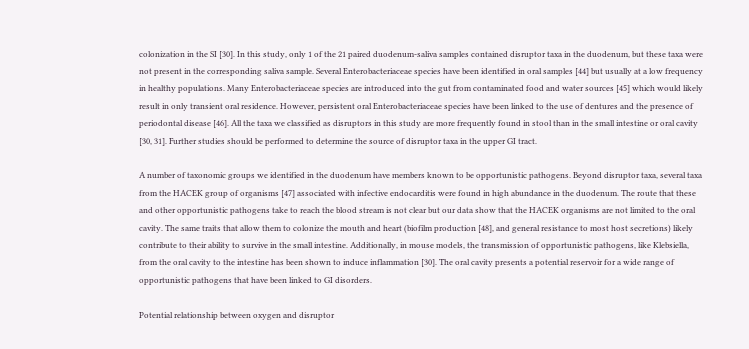colonization in the SI [30]. In this study, only 1 of the 21 paired duodenum-saliva samples contained disruptor taxa in the duodenum, but these taxa were not present in the corresponding saliva sample. Several Enterobacteriaceae species have been identified in oral samples [44] but usually at a low frequency in healthy populations. Many Enterobacteriaceae species are introduced into the gut from contaminated food and water sources [45] which would likely result in only transient oral residence. However, persistent oral Enterobacteriaceae species have been linked to the use of dentures and the presence of periodontal disease [46]. All the taxa we classified as disruptors in this study are more frequently found in stool than in the small intestine or oral cavity [30, 31]. Further studies should be performed to determine the source of disruptor taxa in the upper GI tract.

A number of taxonomic groups we identified in the duodenum have members known to be opportunistic pathogens. Beyond disruptor taxa, several taxa from the HACEK group of organisms [47] associated with infective endocarditis were found in high abundance in the duodenum. The route that these and other opportunistic pathogens take to reach the blood stream is not clear but our data show that the HACEK organisms are not limited to the oral cavity. The same traits that allow them to colonize the mouth and heart (biofilm production [48], and general resistance to most host secretions) likely contribute to their ability to survive in the small intestine. Additionally, in mouse models, the transmission of opportunistic pathogens, like Klebsiella, from the oral cavity to the intestine has been shown to induce inflammation [30]. The oral cavity presents a potential reservoir for a wide range of opportunistic pathogens that have been linked to GI disorders.

Potential relationship between oxygen and disruptor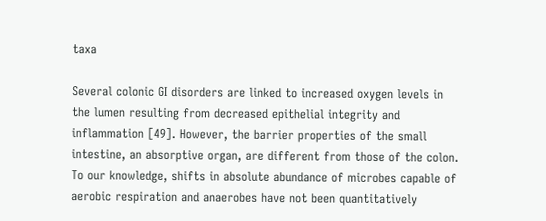taxa

Several colonic GI disorders are linked to increased oxygen levels in the lumen resulting from decreased epithelial integrity and inflammation [49]. However, the barrier properties of the small intestine, an absorptive organ, are different from those of the colon. To our knowledge, shifts in absolute abundance of microbes capable of aerobic respiration and anaerobes have not been quantitatively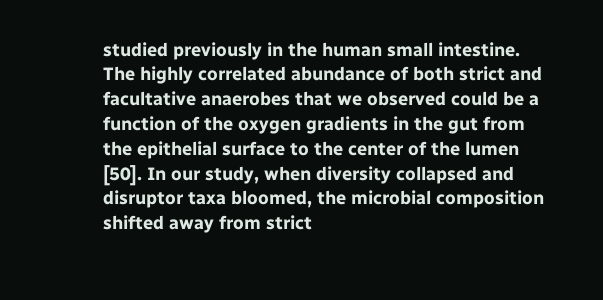studied previously in the human small intestine. The highly correlated abundance of both strict and facultative anaerobes that we observed could be a function of the oxygen gradients in the gut from the epithelial surface to the center of the lumen [50]. In our study, when diversity collapsed and disruptor taxa bloomed, the microbial composition shifted away from strict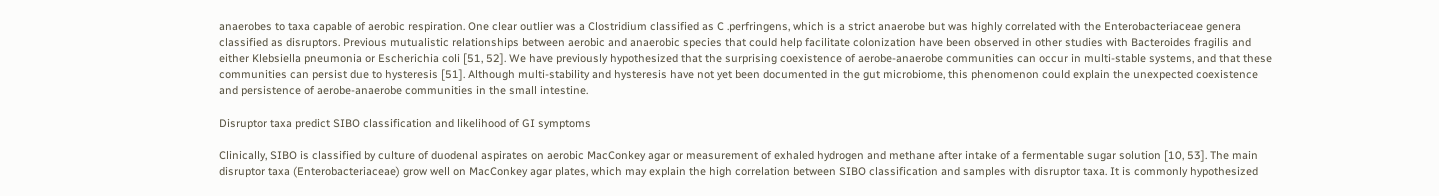anaerobes to taxa capable of aerobic respiration. One clear outlier was a Clostridium classified as C .perfringens, which is a strict anaerobe but was highly correlated with the Enterobacteriaceae genera classified as disruptors. Previous mutualistic relationships between aerobic and anaerobic species that could help facilitate colonization have been observed in other studies with Bacteroides fragilis and either Klebsiella pneumonia or Escherichia coli [51, 52]. We have previously hypothesized that the surprising coexistence of aerobe-anaerobe communities can occur in multi-stable systems, and that these communities can persist due to hysteresis [51]. Although multi-stability and hysteresis have not yet been documented in the gut microbiome, this phenomenon could explain the unexpected coexistence and persistence of aerobe-anaerobe communities in the small intestine.

Disruptor taxa predict SIBO classification and likelihood of GI symptoms

Clinically, SIBO is classified by culture of duodenal aspirates on aerobic MacConkey agar or measurement of exhaled hydrogen and methane after intake of a fermentable sugar solution [10, 53]. The main disruptor taxa (Enterobacteriaceae) grow well on MacConkey agar plates, which may explain the high correlation between SIBO classification and samples with disruptor taxa. It is commonly hypothesized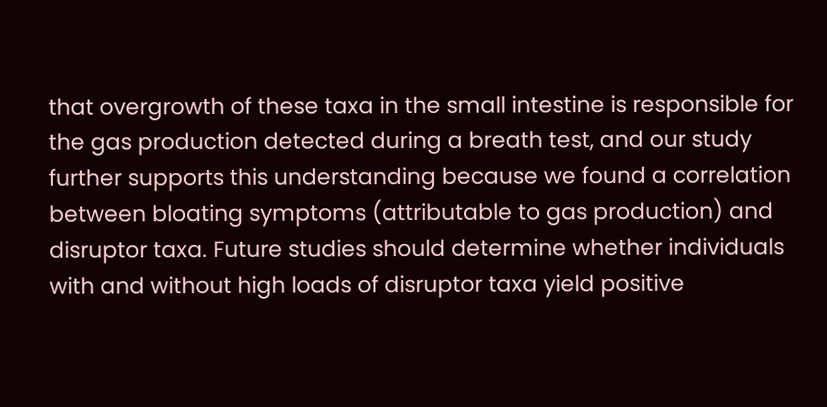that overgrowth of these taxa in the small intestine is responsible for the gas production detected during a breath test, and our study further supports this understanding because we found a correlation between bloating symptoms (attributable to gas production) and disruptor taxa. Future studies should determine whether individuals with and without high loads of disruptor taxa yield positive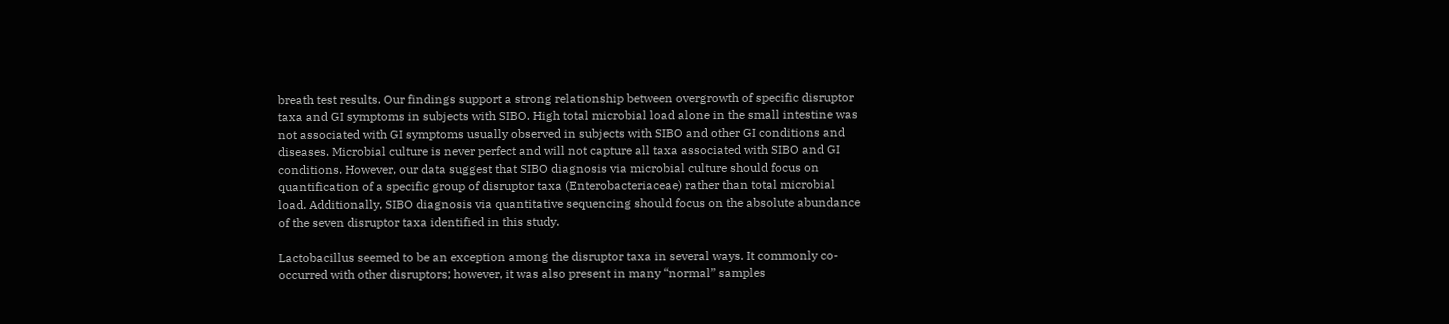breath test results. Our findings support a strong relationship between overgrowth of specific disruptor taxa and GI symptoms in subjects with SIBO. High total microbial load alone in the small intestine was not associated with GI symptoms usually observed in subjects with SIBO and other GI conditions and diseases. Microbial culture is never perfect and will not capture all taxa associated with SIBO and GI conditions. However, our data suggest that SIBO diagnosis via microbial culture should focus on quantification of a specific group of disruptor taxa (Enterobacteriaceae) rather than total microbial load. Additionally, SIBO diagnosis via quantitative sequencing should focus on the absolute abundance of the seven disruptor taxa identified in this study.

Lactobacillus seemed to be an exception among the disruptor taxa in several ways. It commonly co-occurred with other disruptors; however, it was also present in many “normal” samples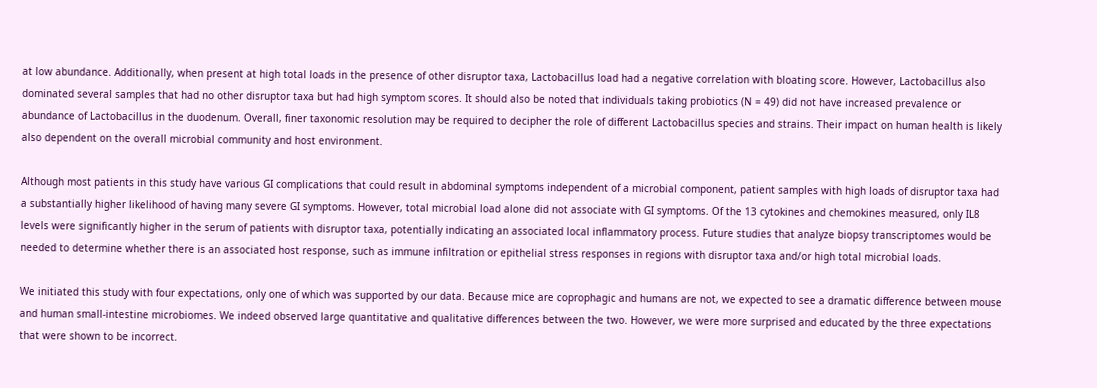at low abundance. Additionally, when present at high total loads in the presence of other disruptor taxa, Lactobacillus load had a negative correlation with bloating score. However, Lactobacillus also dominated several samples that had no other disruptor taxa but had high symptom scores. It should also be noted that individuals taking probiotics (N = 49) did not have increased prevalence or abundance of Lactobacillus in the duodenum. Overall, finer taxonomic resolution may be required to decipher the role of different Lactobacillus species and strains. Their impact on human health is likely also dependent on the overall microbial community and host environment.

Although most patients in this study have various GI complications that could result in abdominal symptoms independent of a microbial component, patient samples with high loads of disruptor taxa had a substantially higher likelihood of having many severe GI symptoms. However, total microbial load alone did not associate with GI symptoms. Of the 13 cytokines and chemokines measured, only IL8 levels were significantly higher in the serum of patients with disruptor taxa, potentially indicating an associated local inflammatory process. Future studies that analyze biopsy transcriptomes would be needed to determine whether there is an associated host response, such as immune infiltration or epithelial stress responses in regions with disruptor taxa and/or high total microbial loads.

We initiated this study with four expectations, only one of which was supported by our data. Because mice are coprophagic and humans are not, we expected to see a dramatic difference between mouse and human small-intestine microbiomes. We indeed observed large quantitative and qualitative differences between the two. However, we were more surprised and educated by the three expectations that were shown to be incorrect.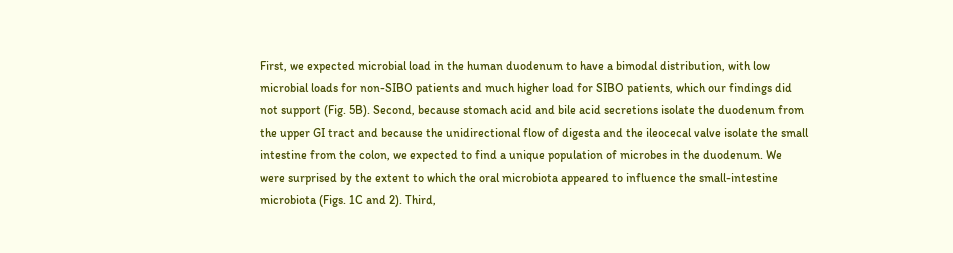First, we expected microbial load in the human duodenum to have a bimodal distribution, with low microbial loads for non-SIBO patients and much higher load for SIBO patients, which our findings did not support (Fig. 5B). Second, because stomach acid and bile acid secretions isolate the duodenum from the upper GI tract and because the unidirectional flow of digesta and the ileocecal valve isolate the small intestine from the colon, we expected to find a unique population of microbes in the duodenum. We were surprised by the extent to which the oral microbiota appeared to influence the small-intestine microbiota (Figs. 1C and 2). Third,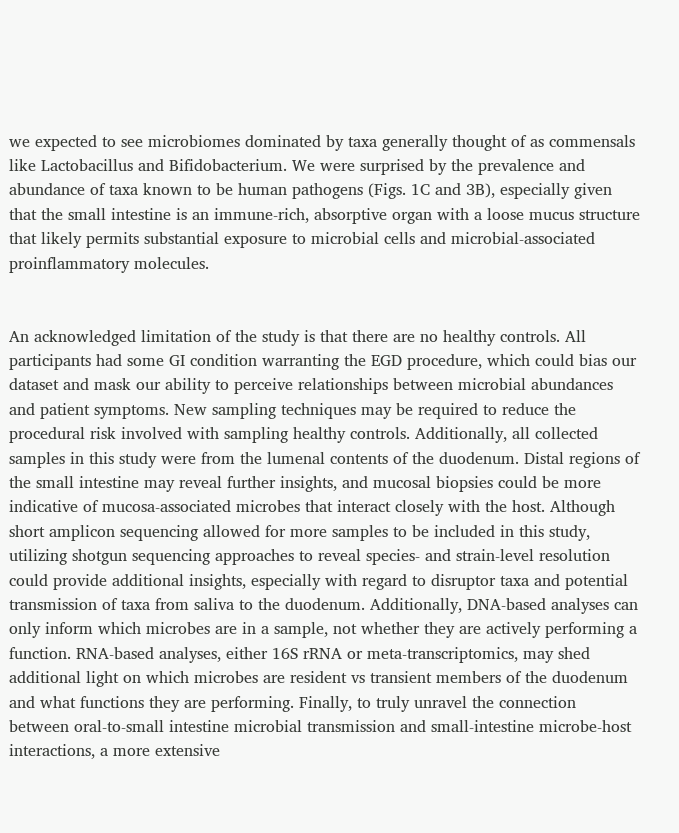we expected to see microbiomes dominated by taxa generally thought of as commensals like Lactobacillus and Bifidobacterium. We were surprised by the prevalence and abundance of taxa known to be human pathogens (Figs. 1C and 3B), especially given that the small intestine is an immune-rich, absorptive organ with a loose mucus structure that likely permits substantial exposure to microbial cells and microbial-associated proinflammatory molecules.


An acknowledged limitation of the study is that there are no healthy controls. All participants had some GI condition warranting the EGD procedure, which could bias our dataset and mask our ability to perceive relationships between microbial abundances and patient symptoms. New sampling techniques may be required to reduce the procedural risk involved with sampling healthy controls. Additionally, all collected samples in this study were from the lumenal contents of the duodenum. Distal regions of the small intestine may reveal further insights, and mucosal biopsies could be more indicative of mucosa-associated microbes that interact closely with the host. Although short amplicon sequencing allowed for more samples to be included in this study, utilizing shotgun sequencing approaches to reveal species- and strain-level resolution could provide additional insights, especially with regard to disruptor taxa and potential transmission of taxa from saliva to the duodenum. Additionally, DNA-based analyses can only inform which microbes are in a sample, not whether they are actively performing a function. RNA-based analyses, either 16S rRNA or meta-transcriptomics, may shed additional light on which microbes are resident vs transient members of the duodenum and what functions they are performing. Finally, to truly unravel the connection between oral-to-small intestine microbial transmission and small-intestine microbe-host interactions, a more extensive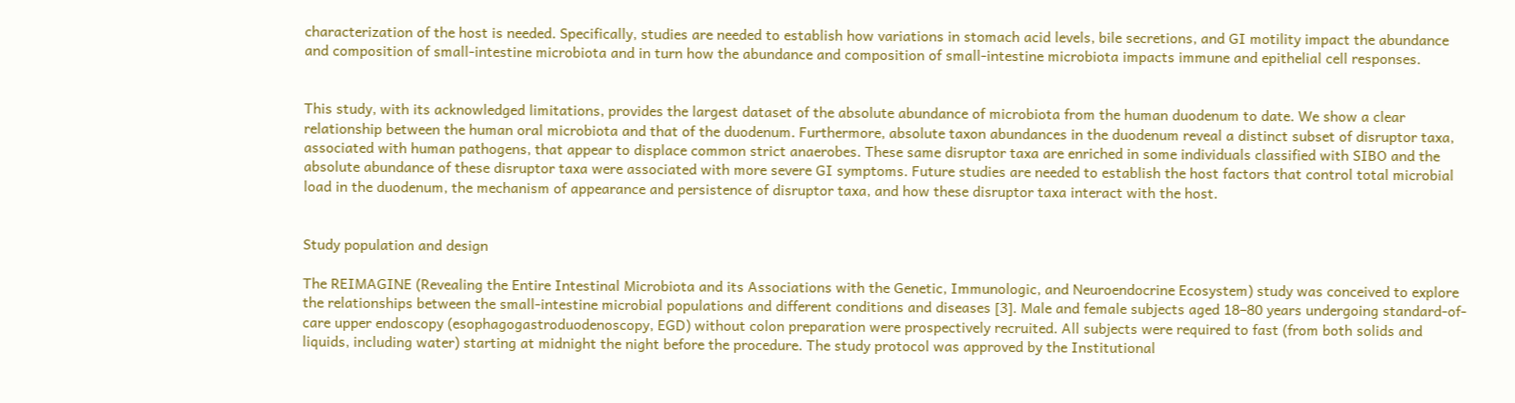characterization of the host is needed. Specifically, studies are needed to establish how variations in stomach acid levels, bile secretions, and GI motility impact the abundance and composition of small-intestine microbiota and in turn how the abundance and composition of small-intestine microbiota impacts immune and epithelial cell responses.


This study, with its acknowledged limitations, provides the largest dataset of the absolute abundance of microbiota from the human duodenum to date. We show a clear relationship between the human oral microbiota and that of the duodenum. Furthermore, absolute taxon abundances in the duodenum reveal a distinct subset of disruptor taxa, associated with human pathogens, that appear to displace common strict anaerobes. These same disruptor taxa are enriched in some individuals classified with SIBO and the absolute abundance of these disruptor taxa were associated with more severe GI symptoms. Future studies are needed to establish the host factors that control total microbial load in the duodenum, the mechanism of appearance and persistence of disruptor taxa, and how these disruptor taxa interact with the host.


Study population and design

The REIMAGINE (Revealing the Entire Intestinal Microbiota and its Associations with the Genetic, Immunologic, and Neuroendocrine Ecosystem) study was conceived to explore the relationships between the small-intestine microbial populations and different conditions and diseases [3]. Male and female subjects aged 18–80 years undergoing standard-of-care upper endoscopy (esophagogastroduodenoscopy, EGD) without colon preparation were prospectively recruited. All subjects were required to fast (from both solids and liquids, including water) starting at midnight the night before the procedure. The study protocol was approved by the Institutional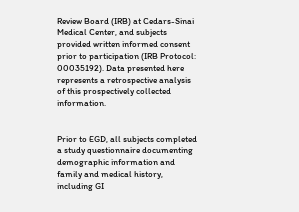Review Board (IRB) at Cedars-Sinai Medical Center, and subjects provided written informed consent prior to participation (IRB Protocol: 00035192). Data presented here represents a retrospective analysis of this prospectively collected information.


Prior to EGD, all subjects completed a study questionnaire documenting demographic information and family and medical history, including GI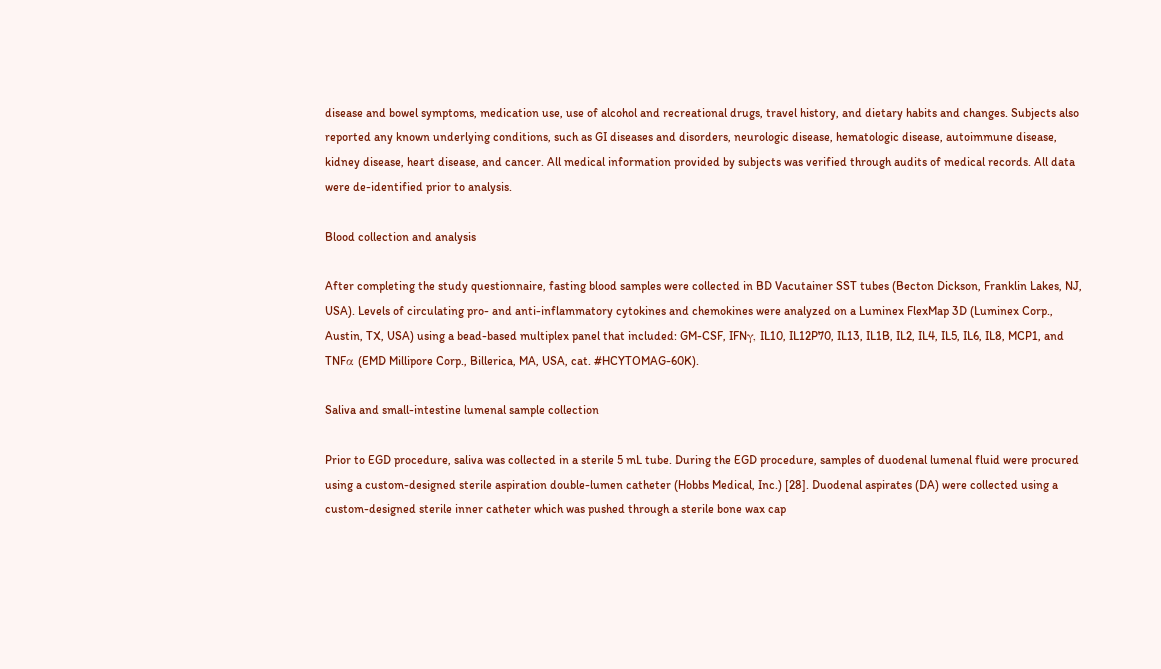disease and bowel symptoms, medication use, use of alcohol and recreational drugs, travel history, and dietary habits and changes. Subjects also reported any known underlying conditions, such as GI diseases and disorders, neurologic disease, hematologic disease, autoimmune disease, kidney disease, heart disease, and cancer. All medical information provided by subjects was verified through audits of medical records. All data were de-identified prior to analysis.

Blood collection and analysis

After completing the study questionnaire, fasting blood samples were collected in BD Vacutainer SST tubes (Becton Dickson, Franklin Lakes, NJ, USA). Levels of circulating pro- and anti-inflammatory cytokines and chemokines were analyzed on a Luminex FlexMap 3D (Luminex Corp., Austin, TX, USA) using a bead-based multiplex panel that included: GM-CSF, IFNγ, IL10, IL12P70, IL13, IL1B, IL2, IL4, IL5, IL6, IL8, MCP1, and TNFα (EMD Millipore Corp., Billerica, MA, USA, cat. #HCYTOMAG-60K).

Saliva and small-intestine lumenal sample collection

Prior to EGD procedure, saliva was collected in a sterile 5 mL tube. During the EGD procedure, samples of duodenal lumenal fluid were procured using a custom-designed sterile aspiration double-lumen catheter (Hobbs Medical, Inc.) [28]. Duodenal aspirates (DA) were collected using a custom-designed sterile inner catheter which was pushed through a sterile bone wax cap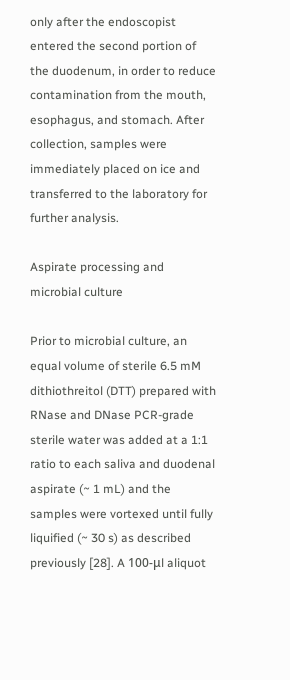only after the endoscopist entered the second portion of the duodenum, in order to reduce contamination from the mouth, esophagus, and stomach. After collection, samples were immediately placed on ice and transferred to the laboratory for further analysis.

Aspirate processing and microbial culture

Prior to microbial culture, an equal volume of sterile 6.5 mM dithiothreitol (DTT) prepared with RNase and DNase PCR-grade sterile water was added at a 1:1 ratio to each saliva and duodenal aspirate (~ 1 mL) and the samples were vortexed until fully liquified (~ 30 s) as described previously [28]. A 100-μl aliquot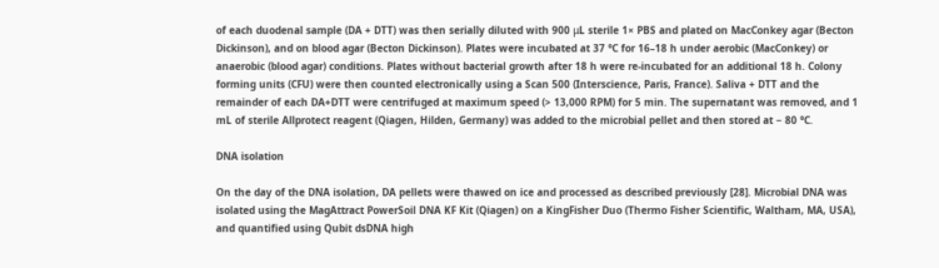of each duodenal sample (DA + DTT) was then serially diluted with 900 μL sterile 1× PBS and plated on MacConkey agar (Becton Dickinson), and on blood agar (Becton Dickinson). Plates were incubated at 37 °C for 16–18 h under aerobic (MacConkey) or anaerobic (blood agar) conditions. Plates without bacterial growth after 18 h were re-incubated for an additional 18 h. Colony forming units (CFU) were then counted electronically using a Scan 500 (Interscience, Paris, France). Saliva + DTT and the remainder of each DA+DTT were centrifuged at maximum speed (> 13,000 RPM) for 5 min. The supernatant was removed, and 1 mL of sterile Allprotect reagent (Qiagen, Hilden, Germany) was added to the microbial pellet and then stored at − 80 °C.

DNA isolation

On the day of the DNA isolation, DA pellets were thawed on ice and processed as described previously [28]. Microbial DNA was isolated using the MagAttract PowerSoil DNA KF Kit (Qiagen) on a KingFisher Duo (Thermo Fisher Scientific, Waltham, MA, USA), and quantified using Qubit dsDNA high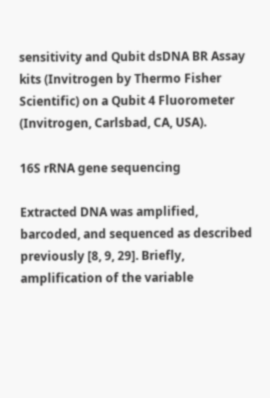sensitivity and Qubit dsDNA BR Assay kits (Invitrogen by Thermo Fisher Scientific) on a Qubit 4 Fluorometer (Invitrogen, Carlsbad, CA, USA).

16S rRNA gene sequencing

Extracted DNA was amplified, barcoded, and sequenced as described previously [8, 9, 29]. Briefly, amplification of the variable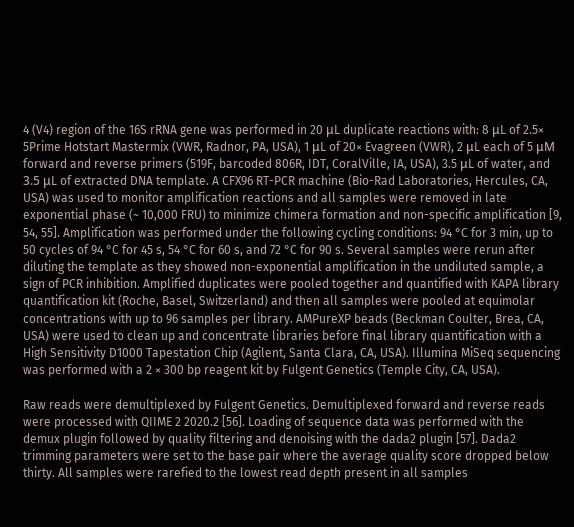4 (V4) region of the 16S rRNA gene was performed in 20 μL duplicate reactions with: 8 μL of 2.5× 5Prime Hotstart Mastermix (VWR, Radnor, PA, USA), 1 μL of 20× Evagreen (VWR), 2 μL each of 5 μM forward and reverse primers (519F, barcoded 806R, IDT, CoralVille, IA, USA), 3.5 μL of water, and 3.5 μL of extracted DNA template. A CFX96 RT-PCR machine (Bio-Rad Laboratories, Hercules, CA, USA) was used to monitor amplification reactions and all samples were removed in late exponential phase (~ 10,000 FRU) to minimize chimera formation and non-specific amplification [9, 54, 55]. Amplification was performed under the following cycling conditions: 94 °C for 3 min, up to 50 cycles of 94 °C for 45 s, 54 °C for 60 s, and 72 °C for 90 s. Several samples were rerun after diluting the template as they showed non-exponential amplification in the undiluted sample, a sign of PCR inhibition. Amplified duplicates were pooled together and quantified with KAPA library quantification kit (Roche, Basel, Switzerland) and then all samples were pooled at equimolar concentrations with up to 96 samples per library. AMPureXP beads (Beckman Coulter, Brea, CA, USA) were used to clean up and concentrate libraries before final library quantification with a High Sensitivity D1000 Tapestation Chip (Agilent, Santa Clara, CA, USA). Illumina MiSeq sequencing was performed with a 2 × 300 bp reagent kit by Fulgent Genetics (Temple City, CA, USA).

Raw reads were demultiplexed by Fulgent Genetics. Demultiplexed forward and reverse reads were processed with QIIME 2 2020.2 [56]. Loading of sequence data was performed with the demux plugin followed by quality filtering and denoising with the dada2 plugin [57]. Dada2 trimming parameters were set to the base pair where the average quality score dropped below thirty. All samples were rarefied to the lowest read depth present in all samples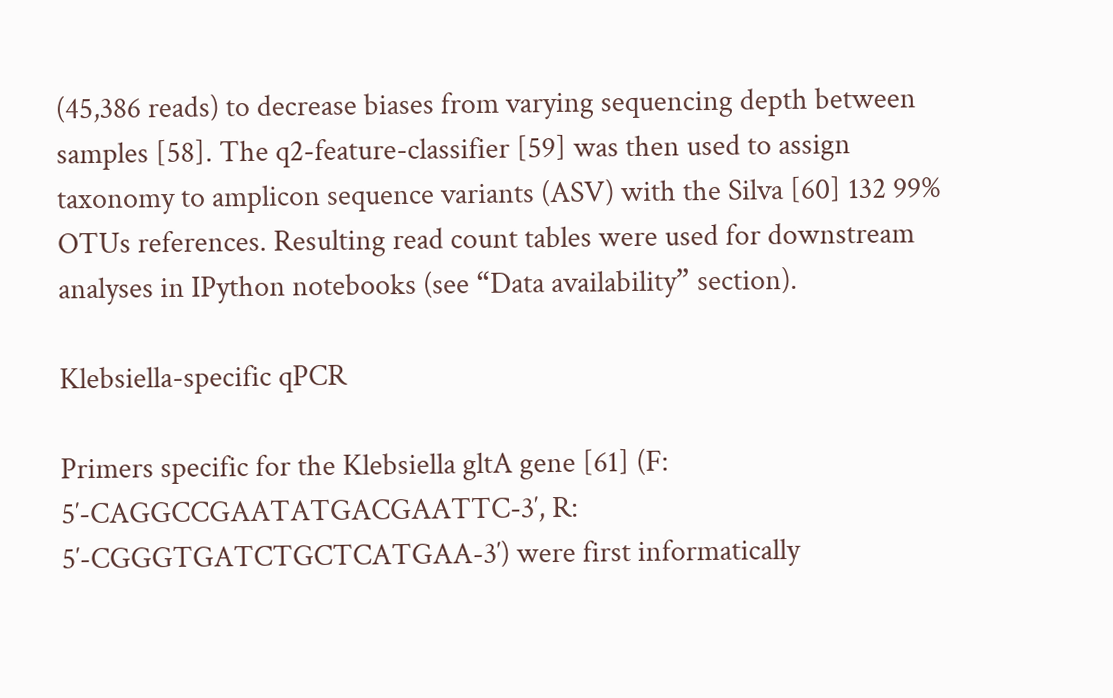(45,386 reads) to decrease biases from varying sequencing depth between samples [58]. The q2-feature-classifier [59] was then used to assign taxonomy to amplicon sequence variants (ASV) with the Silva [60] 132 99% OTUs references. Resulting read count tables were used for downstream analyses in IPython notebooks (see “Data availability” section).

Klebsiella-specific qPCR

Primers specific for the Klebsiella gltA gene [61] (F: 5′-CAGGCCGAATATGACGAATTC-3′, R: 5′-CGGGTGATCTGCTCATGAA-3′) were first informatically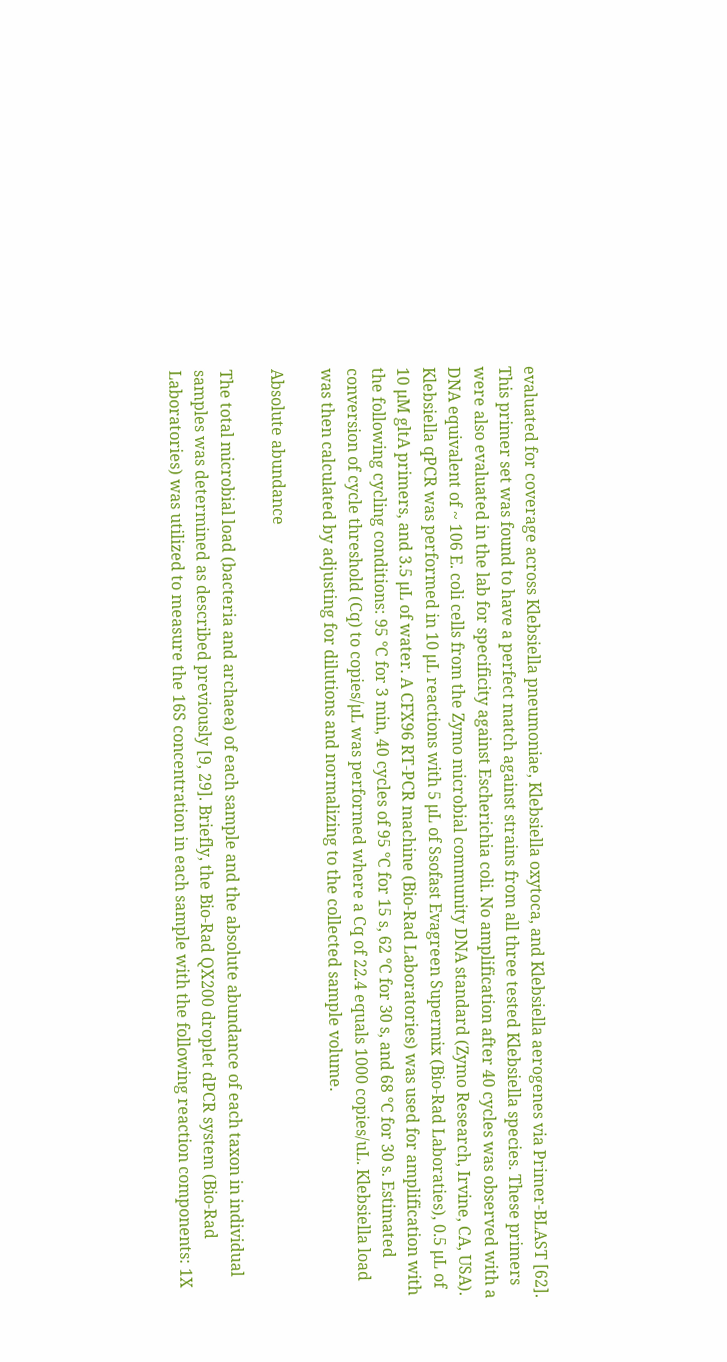evaluated for coverage across Klebsiella pneumoniae, Klebsiella oxytoca, and Klebsiella aerogenes via Primer-BLAST [62]. This primer set was found to have a perfect match against strains from all three tested Klebsiella species. These primers were also evaluated in the lab for specificity against Escherichia coli. No amplification after 40 cycles was observed with a DNA equivalent of ~ 106 E. coli cells from the Zymo microbial community DNA standard (Zymo Research, Irvine, CA, USA). Klebsiella qPCR was performed in 10 μL reactions with 5 μL of Ssofast Evagreen Supermix (Bio-Rad Laboraties), 0.5 μL of 10 μM gltA primers, and 3.5 μL of water. A CFX96 RT-PCR machine (Bio-Rad Laboratories) was used for amplification with the following cycling conditions: 95 °C for 3 min, 40 cycles of 95 °C for 15 s, 62 °C for 30 s, and 68 °C for 30 s. Estimated conversion of cycle threshold (Cq) to copies/μL was performed where a Cq of 22.4 equals 1000 copies/uL. Klebsiella load was then calculated by adjusting for dilutions and normalizing to the collected sample volume.

Absolute abundance

The total microbial load (bacteria and archaea) of each sample and the absolute abundance of each taxon in individual samples was determined as described previously [9, 29]. Briefly, the Bio-Rad QX200 droplet dPCR system (Bio-Rad Laboratories) was utilized to measure the 16S concentration in each sample with the following reaction components: 1X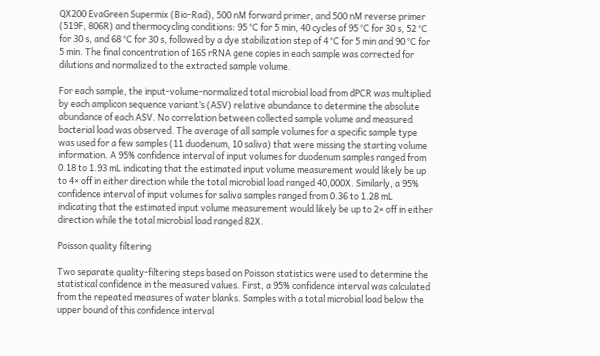QX200 EvaGreen Supermix (Bio-Rad), 500 nM forward primer, and 500 nM reverse primer (519F, 806R) and thermocycling conditions: 95 °C for 5 min, 40 cycles of 95 °C for 30 s, 52 °C for 30 s, and 68 °C for 30 s, followed by a dye stabilization step of 4 °C for 5 min and 90 °C for 5 min. The final concentration of 16S rRNA gene copies in each sample was corrected for dilutions and normalized to the extracted sample volume.

For each sample, the input-volume-normalized total microbial load from dPCR was multiplied by each amplicon sequence variant’s (ASV) relative abundance to determine the absolute abundance of each ASV. No correlation between collected sample volume and measured bacterial load was observed. The average of all sample volumes for a specific sample type was used for a few samples (11 duodenum, 10 saliva) that were missing the starting volume information. A 95% confidence interval of input volumes for duodenum samples ranged from 0.18 to 1.93 mL indicating that the estimated input volume measurement would likely be up to 4× off in either direction while the total microbial load ranged 40,000X. Similarly, a 95% confidence interval of input volumes for saliva samples ranged from 0.36 to 1.28 mL indicating that the estimated input volume measurement would likely be up to 2× off in either direction while the total microbial load ranged 82X.

Poisson quality filtering

Two separate quality-filtering steps based on Poisson statistics were used to determine the statistical confidence in the measured values. First, a 95% confidence interval was calculated from the repeated measures of water blanks. Samples with a total microbial load below the upper bound of this confidence interval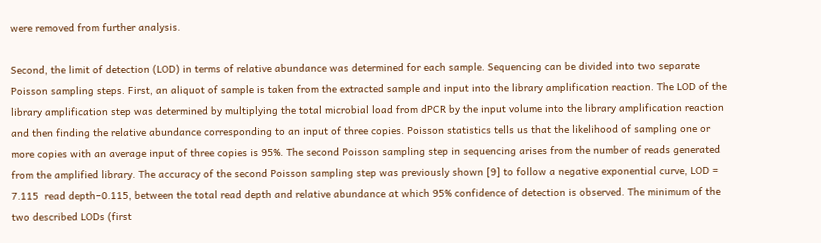were removed from further analysis.

Second, the limit of detection (LOD) in terms of relative abundance was determined for each sample. Sequencing can be divided into two separate Poisson sampling steps. First, an aliquot of sample is taken from the extracted sample and input into the library amplification reaction. The LOD of the library amplification step was determined by multiplying the total microbial load from dPCR by the input volume into the library amplification reaction and then finding the relative abundance corresponding to an input of three copies. Poisson statistics tells us that the likelihood of sampling one or more copies with an average input of three copies is 95%. The second Poisson sampling step in sequencing arises from the number of reads generated from the amplified library. The accuracy of the second Poisson sampling step was previously shown [9] to follow a negative exponential curve, LOD = 7.115  read depth−0.115, between the total read depth and relative abundance at which 95% confidence of detection is observed. The minimum of the two described LODs (first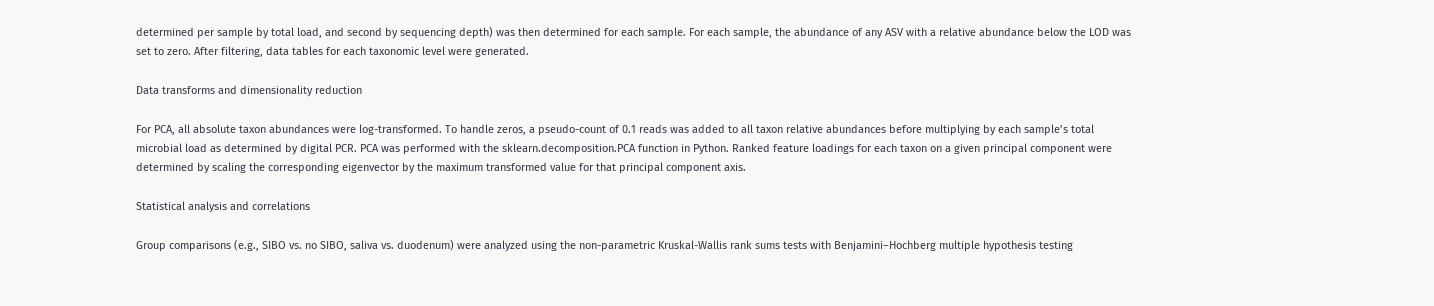determined per sample by total load, and second by sequencing depth) was then determined for each sample. For each sample, the abundance of any ASV with a relative abundance below the LOD was set to zero. After filtering, data tables for each taxonomic level were generated.

Data transforms and dimensionality reduction

For PCA, all absolute taxon abundances were log-transformed. To handle zeros, a pseudo-count of 0.1 reads was added to all taxon relative abundances before multiplying by each sample’s total microbial load as determined by digital PCR. PCA was performed with the sklearn.decomposition.PCA function in Python. Ranked feature loadings for each taxon on a given principal component were determined by scaling the corresponding eigenvector by the maximum transformed value for that principal component axis.

Statistical analysis and correlations

Group comparisons (e.g., SIBO vs. no SIBO, saliva vs. duodenum) were analyzed using the non-parametric Kruskal-Wallis rank sums tests with Benjamini–Hochberg multiple hypothesis testing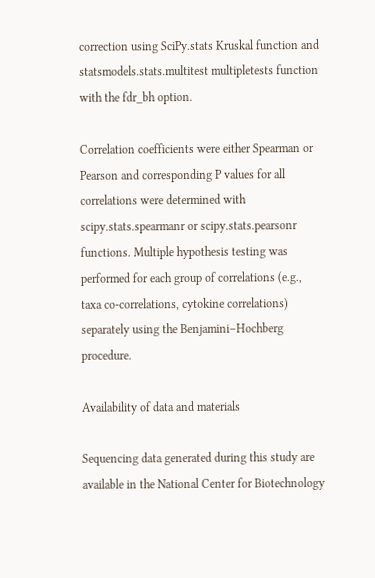correction using SciPy.stats Kruskal function and statsmodels.stats.multitest multipletests function with the fdr_bh option.

Correlation coefficients were either Spearman or Pearson and corresponding P values for all correlations were determined with scipy.stats.spearmanr or scipy.stats.pearsonr functions. Multiple hypothesis testing was performed for each group of correlations (e.g., taxa co-correlations, cytokine correlations) separately using the Benjamini–Hochberg procedure.

Availability of data and materials

Sequencing data generated during this study are available in the National Center for Biotechnology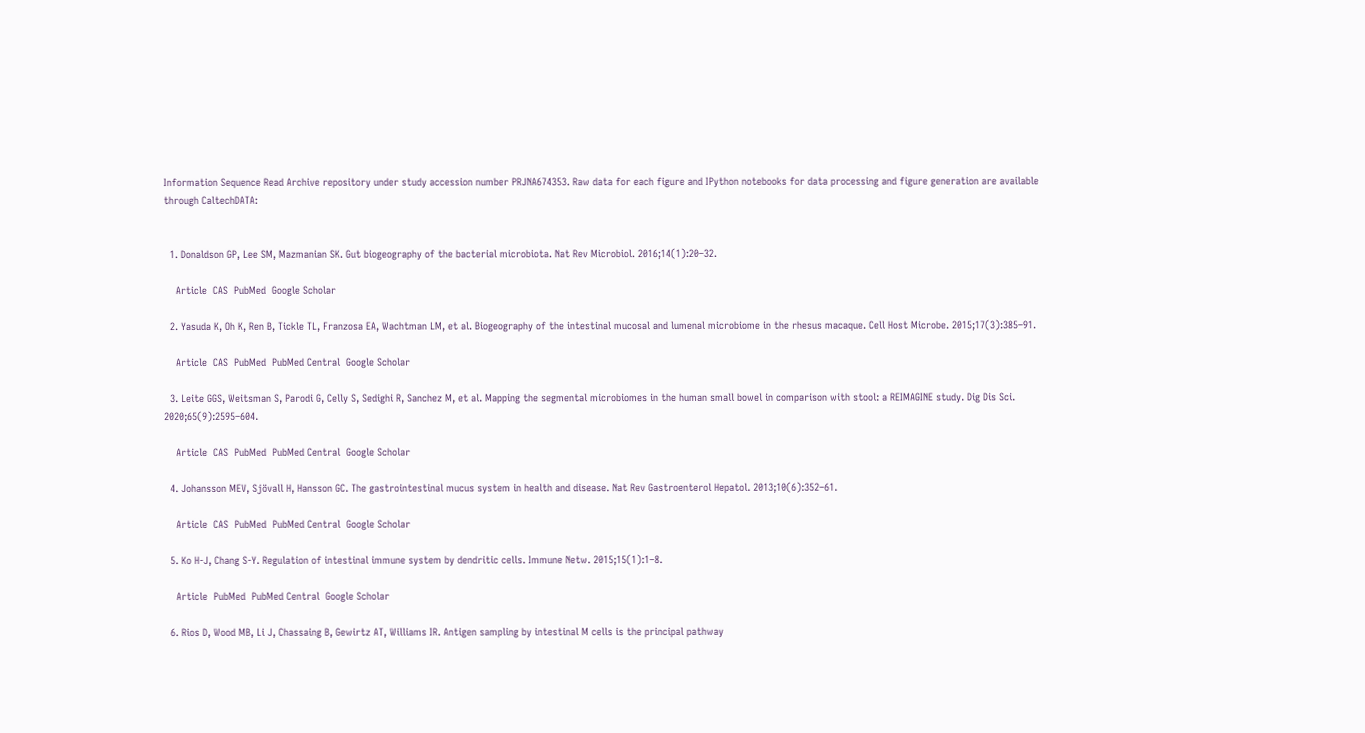Information Sequence Read Archive repository under study accession number PRJNA674353. Raw data for each figure and IPython notebooks for data processing and figure generation are available through CaltechDATA:


  1. Donaldson GP, Lee SM, Mazmanian SK. Gut biogeography of the bacterial microbiota. Nat Rev Microbiol. 2016;14(1):20–32.

    Article  CAS  PubMed  Google Scholar

  2. Yasuda K, Oh K, Ren B, Tickle TL, Franzosa EA, Wachtman LM, et al. Biogeography of the intestinal mucosal and lumenal microbiome in the rhesus macaque. Cell Host Microbe. 2015;17(3):385–91.

    Article  CAS  PubMed  PubMed Central  Google Scholar

  3. Leite GGS, Weitsman S, Parodi G, Celly S, Sedighi R, Sanchez M, et al. Mapping the segmental microbiomes in the human small bowel in comparison with stool: a REIMAGINE study. Dig Dis Sci. 2020;65(9):2595–604.

    Article  CAS  PubMed  PubMed Central  Google Scholar

  4. Johansson MEV, Sjövall H, Hansson GC. The gastrointestinal mucus system in health and disease. Nat Rev Gastroenterol Hepatol. 2013;10(6):352–61.

    Article  CAS  PubMed  PubMed Central  Google Scholar

  5. Ko H-J, Chang S-Y. Regulation of intestinal immune system by dendritic cells. Immune Netw. 2015;15(1):1–8.

    Article  PubMed  PubMed Central  Google Scholar

  6. Rios D, Wood MB, Li J, Chassaing B, Gewirtz AT, Williams IR. Antigen sampling by intestinal M cells is the principal pathway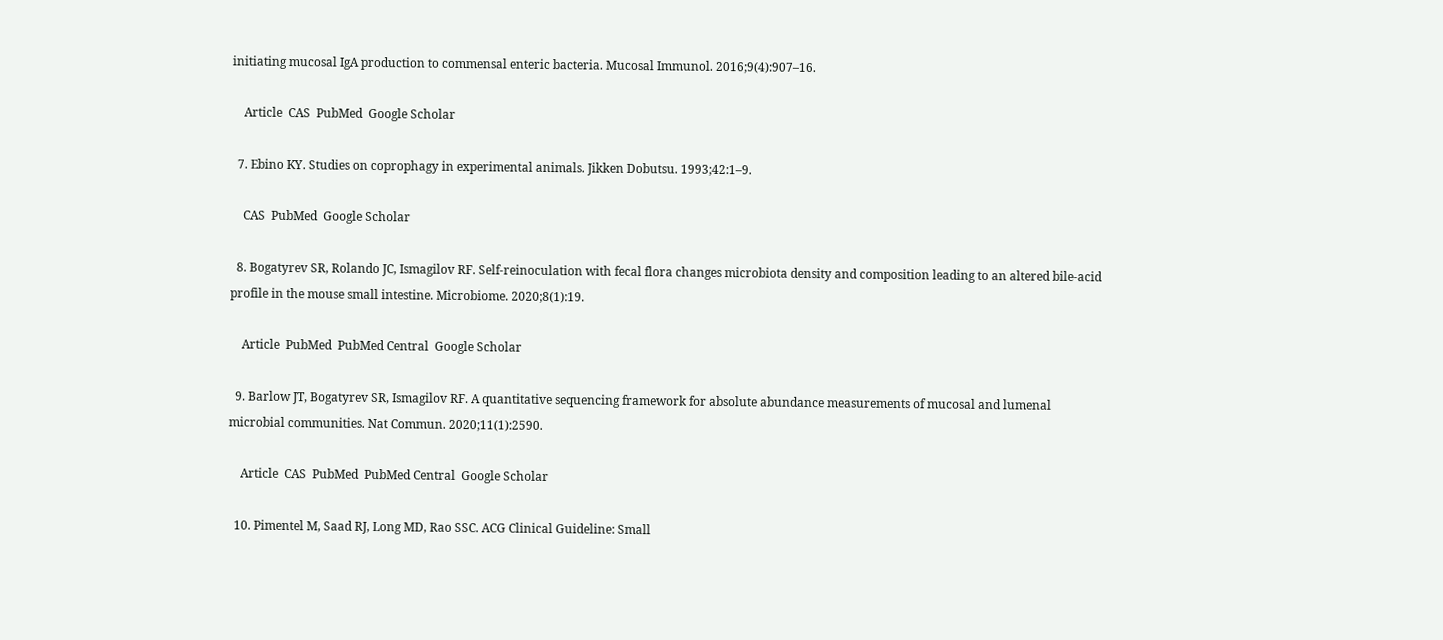initiating mucosal IgA production to commensal enteric bacteria. Mucosal Immunol. 2016;9(4):907–16.

    Article  CAS  PubMed  Google Scholar

  7. Ebino KY. Studies on coprophagy in experimental animals. Jikken Dobutsu. 1993;42:1–9.

    CAS  PubMed  Google Scholar

  8. Bogatyrev SR, Rolando JC, Ismagilov RF. Self-reinoculation with fecal flora changes microbiota density and composition leading to an altered bile-acid profile in the mouse small intestine. Microbiome. 2020;8(1):19.

    Article  PubMed  PubMed Central  Google Scholar

  9. Barlow JT, Bogatyrev SR, Ismagilov RF. A quantitative sequencing framework for absolute abundance measurements of mucosal and lumenal microbial communities. Nat Commun. 2020;11(1):2590.

    Article  CAS  PubMed  PubMed Central  Google Scholar

  10. Pimentel M, Saad RJ, Long MD, Rao SSC. ACG Clinical Guideline: Small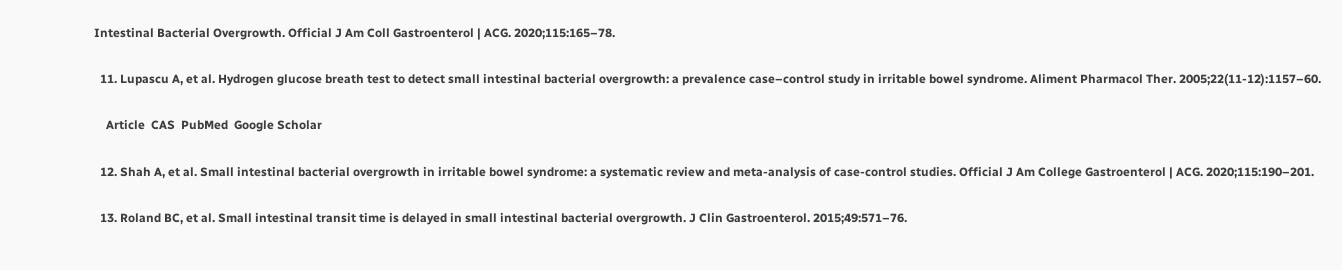Intestinal Bacterial Overgrowth. Official J Am Coll Gastroenterol | ACG. 2020;115:165–78.

  11. Lupascu A, et al. Hydrogen glucose breath test to detect small intestinal bacterial overgrowth: a prevalence case–control study in irritable bowel syndrome. Aliment Pharmacol Ther. 2005;22(11-12):1157–60.

    Article  CAS  PubMed  Google Scholar

  12. Shah A, et al. Small intestinal bacterial overgrowth in irritable bowel syndrome: a systematic review and meta-analysis of case-control studies. Official J Am College Gastroenterol | ACG. 2020;115:190–201.

  13. Roland BC, et al. Small intestinal transit time is delayed in small intestinal bacterial overgrowth. J Clin Gastroenterol. 2015;49:571–76.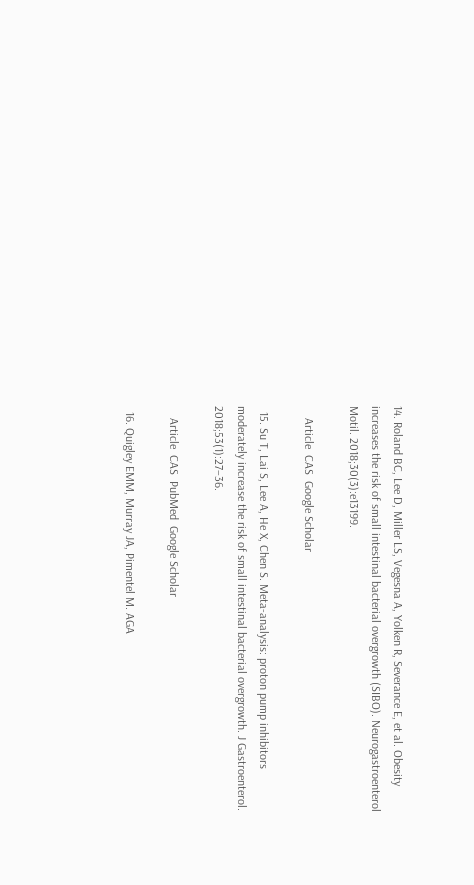14. Roland BC, Lee D, Miller LS, Vegesna A, Yolken R, Severance E, et al. Obesity increases the risk of small intestinal bacterial overgrowth (SIBO). Neurogastroenterol Motil. 2018;30(3):e13199.

    Article  CAS  Google Scholar

  15. Su T, Lai S, Lee A, He X, Chen S. Meta-analysis: proton pump inhibitors moderately increase the risk of small intestinal bacterial overgrowth. J Gastroenterol. 2018;53(1):27–36.

    Article  CAS  PubMed  Google Scholar

  16. Quigley EMM, Murray JA, Pimentel M. AGA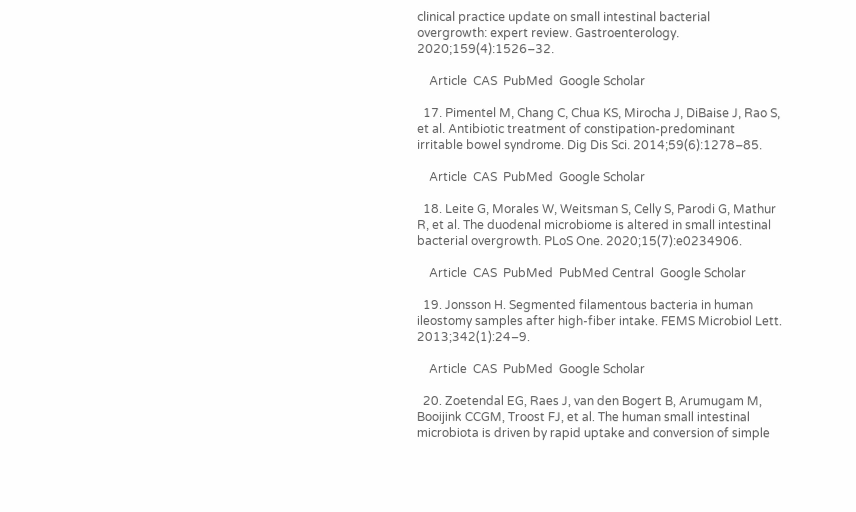clinical practice update on small intestinal bacterial overgrowth: expert review. Gastroenterology. 2020;159(4):1526–32.

    Article  CAS  PubMed  Google Scholar

  17. Pimentel M, Chang C, Chua KS, Mirocha J, DiBaise J, Rao S, et al. Antibiotic treatment of constipation-predominant irritable bowel syndrome. Dig Dis Sci. 2014;59(6):1278–85.

    Article  CAS  PubMed  Google Scholar

  18. Leite G, Morales W, Weitsman S, Celly S, Parodi G, Mathur R, et al. The duodenal microbiome is altered in small intestinal bacterial overgrowth. PLoS One. 2020;15(7):e0234906.

    Article  CAS  PubMed  PubMed Central  Google Scholar

  19. Jonsson H. Segmented filamentous bacteria in human ileostomy samples after high-fiber intake. FEMS Microbiol Lett. 2013;342(1):24–9.

    Article  CAS  PubMed  Google Scholar

  20. Zoetendal EG, Raes J, van den Bogert B, Arumugam M, Booijink CCGM, Troost FJ, et al. The human small intestinal microbiota is driven by rapid uptake and conversion of simple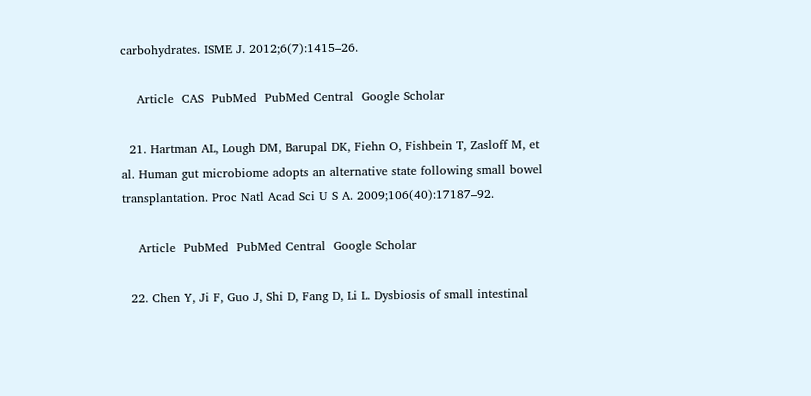carbohydrates. ISME J. 2012;6(7):1415–26.

    Article  CAS  PubMed  PubMed Central  Google Scholar

  21. Hartman AL, Lough DM, Barupal DK, Fiehn O, Fishbein T, Zasloff M, et al. Human gut microbiome adopts an alternative state following small bowel transplantation. Proc Natl Acad Sci U S A. 2009;106(40):17187–92.

    Article  PubMed  PubMed Central  Google Scholar

  22. Chen Y, Ji F, Guo J, Shi D, Fang D, Li L. Dysbiosis of small intestinal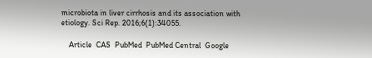microbiota in liver cirrhosis and its association with etiology. Sci Rep. 2016;6(1):34055.

    Article  CAS  PubMed  PubMed Central  Google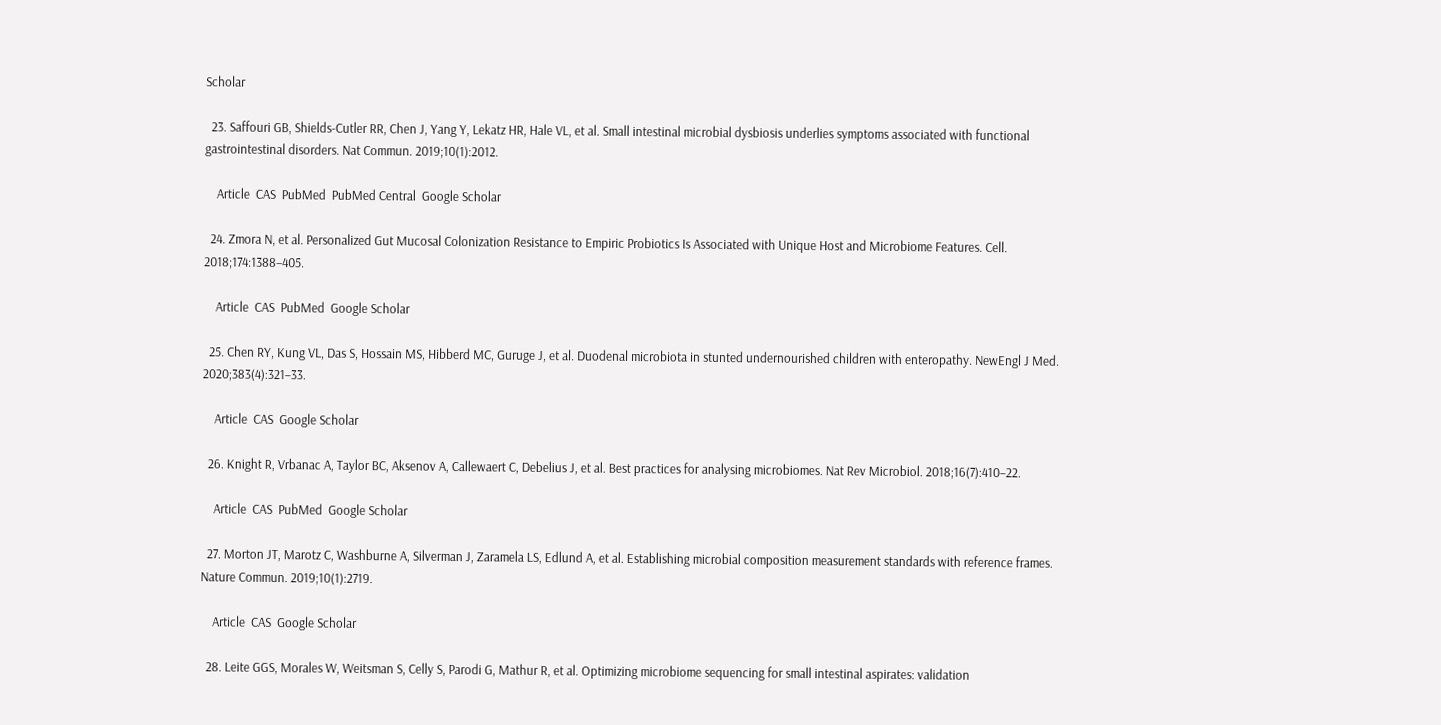Scholar

  23. Saffouri GB, Shields-Cutler RR, Chen J, Yang Y, Lekatz HR, Hale VL, et al. Small intestinal microbial dysbiosis underlies symptoms associated with functional gastrointestinal disorders. Nat Commun. 2019;10(1):2012.

    Article  CAS  PubMed  PubMed Central  Google Scholar

  24. Zmora N, et al. Personalized Gut Mucosal Colonization Resistance to Empiric Probiotics Is Associated with Unique Host and Microbiome Features. Cell. 2018;174:1388–405.

    Article  CAS  PubMed  Google Scholar

  25. Chen RY, Kung VL, Das S, Hossain MS, Hibberd MC, Guruge J, et al. Duodenal microbiota in stunted undernourished children with enteropathy. NewEngl J Med. 2020;383(4):321–33.

    Article  CAS  Google Scholar

  26. Knight R, Vrbanac A, Taylor BC, Aksenov A, Callewaert C, Debelius J, et al. Best practices for analysing microbiomes. Nat Rev Microbiol. 2018;16(7):410–22.

    Article  CAS  PubMed  Google Scholar

  27. Morton JT, Marotz C, Washburne A, Silverman J, Zaramela LS, Edlund A, et al. Establishing microbial composition measurement standards with reference frames. Nature Commun. 2019;10(1):2719.

    Article  CAS  Google Scholar

  28. Leite GGS, Morales W, Weitsman S, Celly S, Parodi G, Mathur R, et al. Optimizing microbiome sequencing for small intestinal aspirates: validation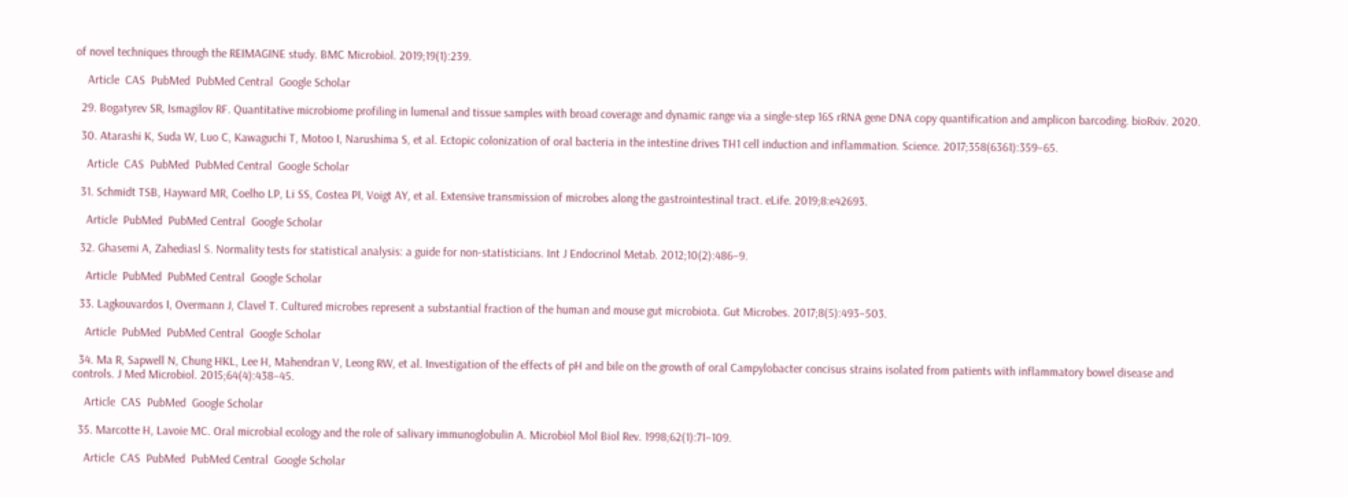of novel techniques through the REIMAGINE study. BMC Microbiol. 2019;19(1):239.

    Article  CAS  PubMed  PubMed Central  Google Scholar

  29. Bogatyrev SR, Ismagilov RF. Quantitative microbiome profiling in lumenal and tissue samples with broad coverage and dynamic range via a single-step 16S rRNA gene DNA copy quantification and amplicon barcoding. bioRxiv. 2020.

  30. Atarashi K, Suda W, Luo C, Kawaguchi T, Motoo I, Narushima S, et al. Ectopic colonization of oral bacteria in the intestine drives TH1 cell induction and inflammation. Science. 2017;358(6361):359–65.

    Article  CAS  PubMed  PubMed Central  Google Scholar

  31. Schmidt TSB, Hayward MR, Coelho LP, Li SS, Costea PI, Voigt AY, et al. Extensive transmission of microbes along the gastrointestinal tract. eLife. 2019;8:e42693.

    Article  PubMed  PubMed Central  Google Scholar

  32. Ghasemi A, Zahediasl S. Normality tests for statistical analysis: a guide for non-statisticians. Int J Endocrinol Metab. 2012;10(2):486–9.

    Article  PubMed  PubMed Central  Google Scholar

  33. Lagkouvardos I, Overmann J, Clavel T. Cultured microbes represent a substantial fraction of the human and mouse gut microbiota. Gut Microbes. 2017;8(5):493–503.

    Article  PubMed  PubMed Central  Google Scholar

  34. Ma R, Sapwell N, Chung HKL, Lee H, Mahendran V, Leong RW, et al. Investigation of the effects of pH and bile on the growth of oral Campylobacter concisus strains isolated from patients with inflammatory bowel disease and controls. J Med Microbiol. 2015;64(4):438–45.

    Article  CAS  PubMed  Google Scholar

  35. Marcotte H, Lavoie MC. Oral microbial ecology and the role of salivary immunoglobulin A. Microbiol Mol Biol Rev. 1998;62(1):71–109.

    Article  CAS  PubMed  PubMed Central  Google Scholar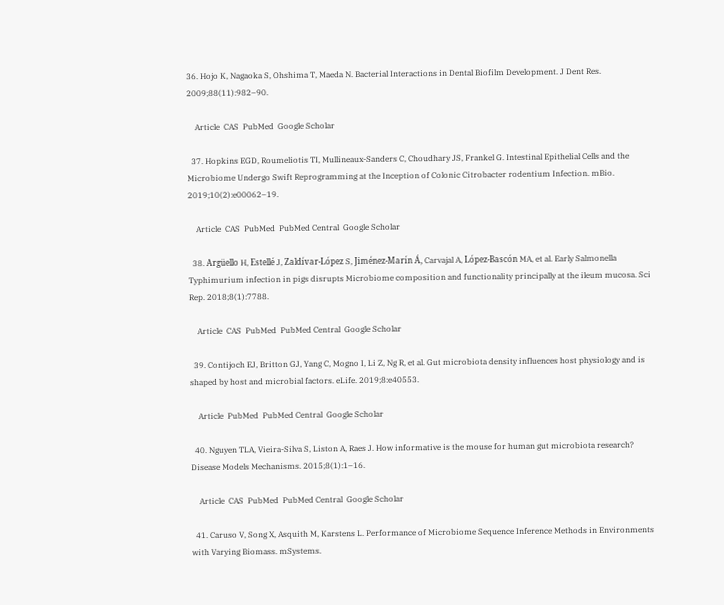36. Hojo K, Nagaoka S, Ohshima T, Maeda N. Bacterial Interactions in Dental Biofilm Development. J Dent Res. 2009;88(11):982–90.

    Article  CAS  PubMed  Google Scholar

  37. Hopkins EGD, Roumeliotis TI, Mullineaux-Sanders C, Choudhary JS, Frankel G. Intestinal Epithelial Cells and the Microbiome Undergo Swift Reprogramming at the Inception of Colonic Citrobacter rodentium Infection. mBio. 2019;10(2):e00062–19.

    Article  CAS  PubMed  PubMed Central  Google Scholar

  38. Argüello H, Estellé J, Zaldívar-López S, Jiménez-Marín Á, Carvajal A, López-Bascón MA, et al. Early Salmonella Typhimurium infection in pigs disrupts Microbiome composition and functionality principally at the ileum mucosa. Sci Rep. 2018;8(1):7788.

    Article  CAS  PubMed  PubMed Central  Google Scholar

  39. Contijoch EJ, Britton GJ, Yang C, Mogno I, Li Z, Ng R, et al. Gut microbiota density influences host physiology and is shaped by host and microbial factors. eLife. 2019;8:e40553.

    Article  PubMed  PubMed Central  Google Scholar

  40. Nguyen TLA, Vieira-Silva S, Liston A, Raes J. How informative is the mouse for human gut microbiota research? Disease Models Mechanisms. 2015;8(1):1–16.

    Article  CAS  PubMed  PubMed Central  Google Scholar

  41. Caruso V, Song X, Asquith M, Karstens L. Performance of Microbiome Sequence Inference Methods in Environments with Varying Biomass. mSystems.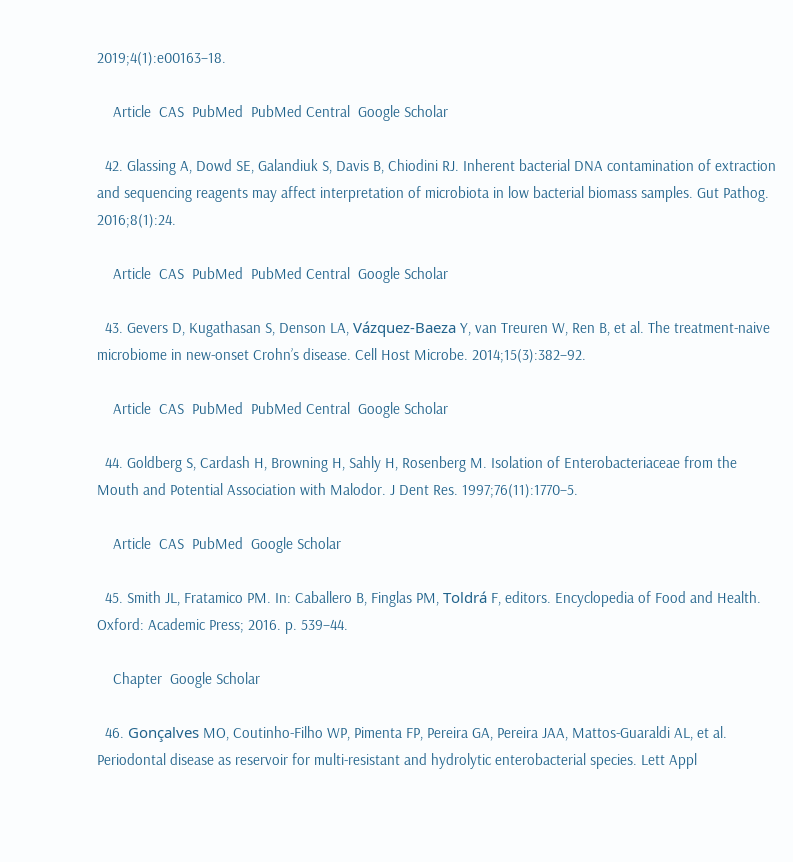2019;4(1):e00163–18.

    Article  CAS  PubMed  PubMed Central  Google Scholar

  42. Glassing A, Dowd SE, Galandiuk S, Davis B, Chiodini RJ. Inherent bacterial DNA contamination of extraction and sequencing reagents may affect interpretation of microbiota in low bacterial biomass samples. Gut Pathog. 2016;8(1):24.

    Article  CAS  PubMed  PubMed Central  Google Scholar

  43. Gevers D, Kugathasan S, Denson LA, Vázquez-Baeza Y, van Treuren W, Ren B, et al. The treatment-naive microbiome in new-onset Crohn’s disease. Cell Host Microbe. 2014;15(3):382–92.

    Article  CAS  PubMed  PubMed Central  Google Scholar

  44. Goldberg S, Cardash H, Browning H, Sahly H, Rosenberg M. Isolation of Enterobacteriaceae from the Mouth and Potential Association with Malodor. J Dent Res. 1997;76(11):1770–5.

    Article  CAS  PubMed  Google Scholar

  45. Smith JL, Fratamico PM. In: Caballero B, Finglas PM, Toldrá F, editors. Encyclopedia of Food and Health. Oxford: Academic Press; 2016. p. 539–44.

    Chapter  Google Scholar

  46. Gonçalves MO, Coutinho-Filho WP, Pimenta FP, Pereira GA, Pereira JAA, Mattos-Guaraldi AL, et al. Periodontal disease as reservoir for multi-resistant and hydrolytic enterobacterial species. Lett Appl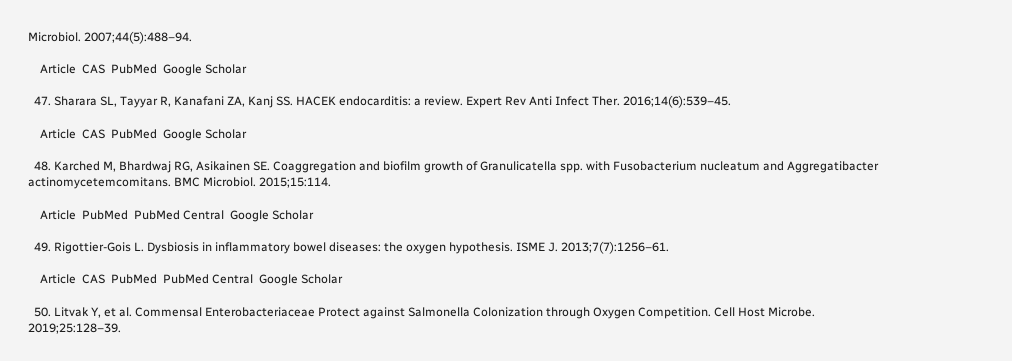Microbiol. 2007;44(5):488–94.

    Article  CAS  PubMed  Google Scholar

  47. Sharara SL, Tayyar R, Kanafani ZA, Kanj SS. HACEK endocarditis: a review. Expert Rev Anti Infect Ther. 2016;14(6):539–45.

    Article  CAS  PubMed  Google Scholar

  48. Karched M, Bhardwaj RG, Asikainen SE. Coaggregation and biofilm growth of Granulicatella spp. with Fusobacterium nucleatum and Aggregatibacter actinomycetemcomitans. BMC Microbiol. 2015;15:114.

    Article  PubMed  PubMed Central  Google Scholar

  49. Rigottier-Gois L. Dysbiosis in inflammatory bowel diseases: the oxygen hypothesis. ISME J. 2013;7(7):1256–61.

    Article  CAS  PubMed  PubMed Central  Google Scholar

  50. Litvak Y, et al. Commensal Enterobacteriaceae Protect against Salmonella Colonization through Oxygen Competition. Cell Host Microbe. 2019;25:128–39.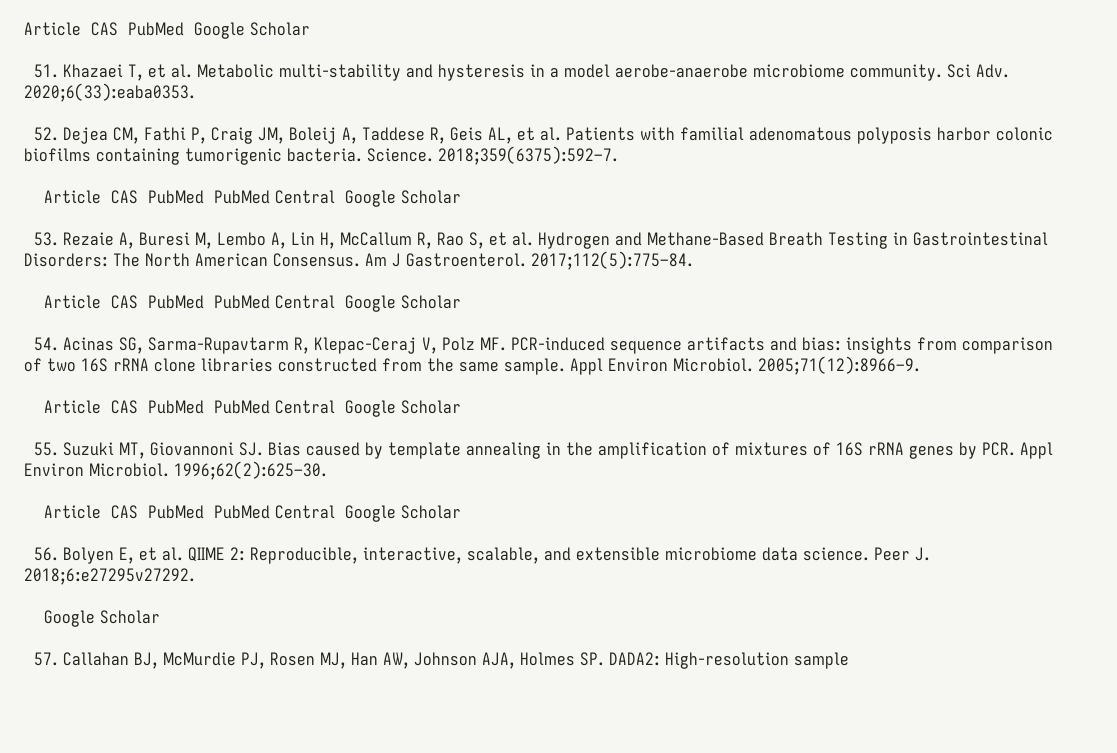Article  CAS  PubMed  Google Scholar

  51. Khazaei T, et al. Metabolic multi-stability and hysteresis in a model aerobe-anaerobe microbiome community. Sci Adv. 2020;6(33):eaba0353.

  52. Dejea CM, Fathi P, Craig JM, Boleij A, Taddese R, Geis AL, et al. Patients with familial adenomatous polyposis harbor colonic biofilms containing tumorigenic bacteria. Science. 2018;359(6375):592–7.

    Article  CAS  PubMed  PubMed Central  Google Scholar

  53. Rezaie A, Buresi M, Lembo A, Lin H, McCallum R, Rao S, et al. Hydrogen and Methane-Based Breath Testing in Gastrointestinal Disorders: The North American Consensus. Am J Gastroenterol. 2017;112(5):775–84.

    Article  CAS  PubMed  PubMed Central  Google Scholar

  54. Acinas SG, Sarma-Rupavtarm R, Klepac-Ceraj V, Polz MF. PCR-induced sequence artifacts and bias: insights from comparison of two 16S rRNA clone libraries constructed from the same sample. Appl Environ Microbiol. 2005;71(12):8966–9.

    Article  CAS  PubMed  PubMed Central  Google Scholar

  55. Suzuki MT, Giovannoni SJ. Bias caused by template annealing in the amplification of mixtures of 16S rRNA genes by PCR. Appl Environ Microbiol. 1996;62(2):625–30.

    Article  CAS  PubMed  PubMed Central  Google Scholar

  56. Bolyen E, et al. QIIME 2: Reproducible, interactive, scalable, and extensible microbiome data science. Peer J. 2018;6:e27295v27292.

    Google Scholar

  57. Callahan BJ, McMurdie PJ, Rosen MJ, Han AW, Johnson AJA, Holmes SP. DADA2: High-resolution sample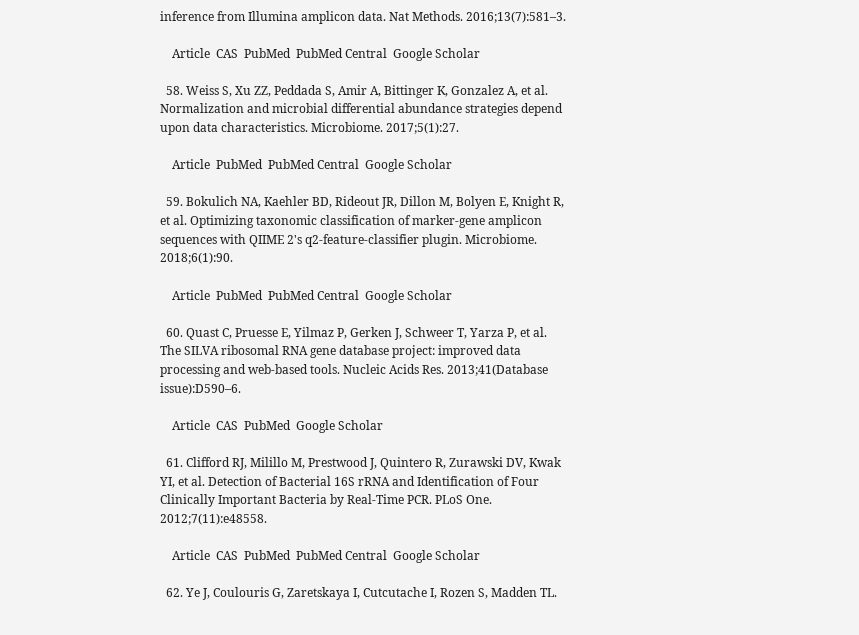inference from Illumina amplicon data. Nat Methods. 2016;13(7):581–3.

    Article  CAS  PubMed  PubMed Central  Google Scholar

  58. Weiss S, Xu ZZ, Peddada S, Amir A, Bittinger K, Gonzalez A, et al. Normalization and microbial differential abundance strategies depend upon data characteristics. Microbiome. 2017;5(1):27.

    Article  PubMed  PubMed Central  Google Scholar

  59. Bokulich NA, Kaehler BD, Rideout JR, Dillon M, Bolyen E, Knight R, et al. Optimizing taxonomic classification of marker-gene amplicon sequences with QIIME 2's q2-feature-classifier plugin. Microbiome. 2018;6(1):90.

    Article  PubMed  PubMed Central  Google Scholar

  60. Quast C, Pruesse E, Yilmaz P, Gerken J, Schweer T, Yarza P, et al. The SILVA ribosomal RNA gene database project: improved data processing and web-based tools. Nucleic Acids Res. 2013;41(Database issue):D590–6.

    Article  CAS  PubMed  Google Scholar

  61. Clifford RJ, Milillo M, Prestwood J, Quintero R, Zurawski DV, Kwak YI, et al. Detection of Bacterial 16S rRNA and Identification of Four Clinically Important Bacteria by Real-Time PCR. PLoS One. 2012;7(11):e48558.

    Article  CAS  PubMed  PubMed Central  Google Scholar

  62. Ye J, Coulouris G, Zaretskaya I, Cutcutache I, Rozen S, Madden TL.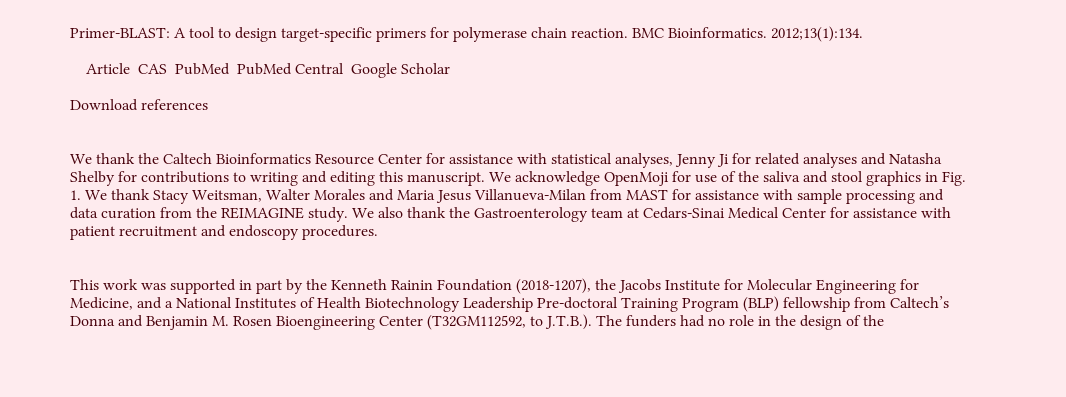Primer-BLAST: A tool to design target-specific primers for polymerase chain reaction. BMC Bioinformatics. 2012;13(1):134.

    Article  CAS  PubMed  PubMed Central  Google Scholar

Download references


We thank the Caltech Bioinformatics Resource Center for assistance with statistical analyses, Jenny Ji for related analyses and Natasha Shelby for contributions to writing and editing this manuscript. We acknowledge OpenMoji for use of the saliva and stool graphics in Fig. 1. We thank Stacy Weitsman, Walter Morales and Maria Jesus Villanueva-Milan from MAST for assistance with sample processing and data curation from the REIMAGINE study. We also thank the Gastroenterology team at Cedars-Sinai Medical Center for assistance with patient recruitment and endoscopy procedures.


This work was supported in part by the Kenneth Rainin Foundation (2018-1207), the Jacobs Institute for Molecular Engineering for Medicine, and a National Institutes of Health Biotechnology Leadership Pre-doctoral Training Program (BLP) fellowship from Caltech’s Donna and Benjamin M. Rosen Bioengineering Center (T32GM112592, to J.T.B.). The funders had no role in the design of the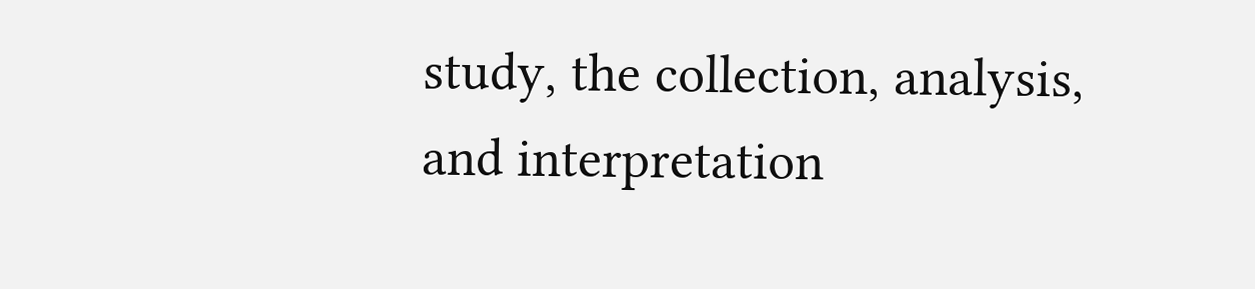study, the collection, analysis, and interpretation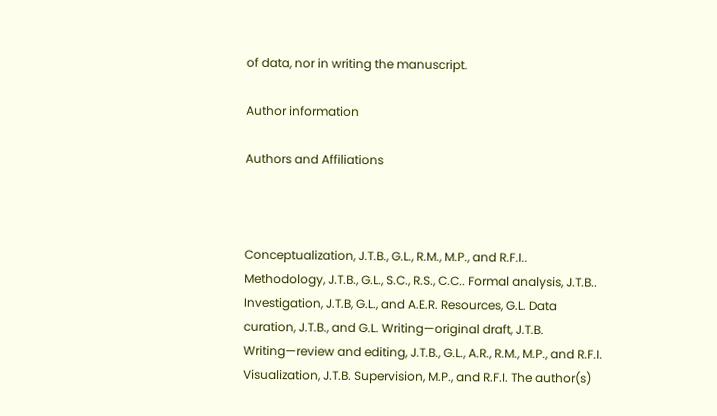of data, nor in writing the manuscript.

Author information

Authors and Affiliations



Conceptualization, J.T.B., G.L., R.M., M.P., and R.F.I.. Methodology, J.T.B., G.L., S.C., R.S., C.C.. Formal analysis, J.T.B.. Investigation, J.T.B, G.L., and A.E.R. Resources, G.L. Data curation, J.T.B., and G.L. Writing—original draft, J.T.B. Writing—review and editing, J.T.B., G.L., A.R., R.M., M.P., and R.F.I. Visualization, J.T.B. Supervision, M.P., and R.F.I. The author(s)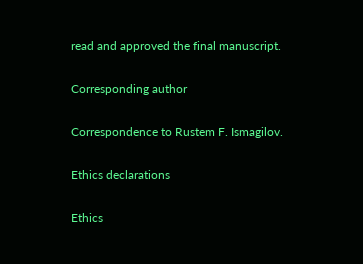read and approved the final manuscript.

Corresponding author

Correspondence to Rustem F. Ismagilov.

Ethics declarations

Ethics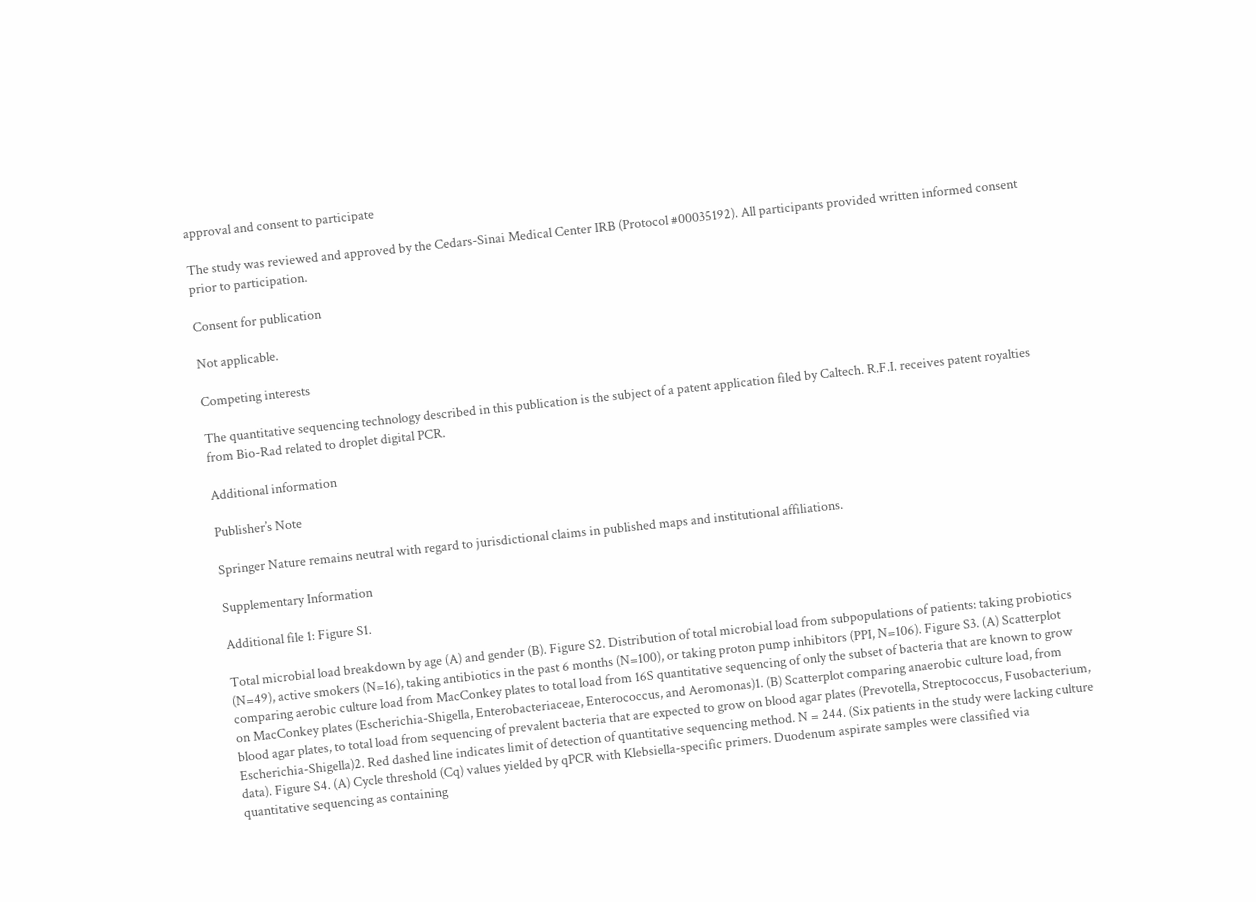approval and consent to participate

The study was reviewed and approved by the Cedars-Sinai Medical Center IRB (Protocol #00035192). All participants provided written informed consent prior to participation.

Consent for publication

Not applicable.

Competing interests

The quantitative sequencing technology described in this publication is the subject of a patent application filed by Caltech. R.F.I. receives patent royalties from Bio-Rad related to droplet digital PCR.

Additional information

Publisher’s Note

Springer Nature remains neutral with regard to jurisdictional claims in published maps and institutional affiliations.

Supplementary Information

Additional file 1: Figure S1.

Total microbial load breakdown by age (A) and gender (B). Figure S2. Distribution of total microbial load from subpopulations of patients: taking probiotics (N=49), active smokers (N=16), taking antibiotics in the past 6 months (N=100), or taking proton pump inhibitors (PPI, N=106). Figure S3. (A) Scatterplot comparing aerobic culture load from MacConkey plates to total load from 16S quantitative sequencing of only the subset of bacteria that are known to grow on MacConkey plates (Escherichia-Shigella, Enterobacteriaceae, Enterococcus, and Aeromonas)1. (B) Scatterplot comparing anaerobic culture load, from blood agar plates, to total load from sequencing of prevalent bacteria that are expected to grow on blood agar plates (Prevotella, Streptococcus, Fusobacterium, Escherichia-Shigella)2. Red dashed line indicates limit of detection of quantitative sequencing method. N = 244. (Six patients in the study were lacking culture data). Figure S4. (A) Cycle threshold (Cq) values yielded by qPCR with Klebsiella-specific primers. Duodenum aspirate samples were classified via quantitative sequencing as containing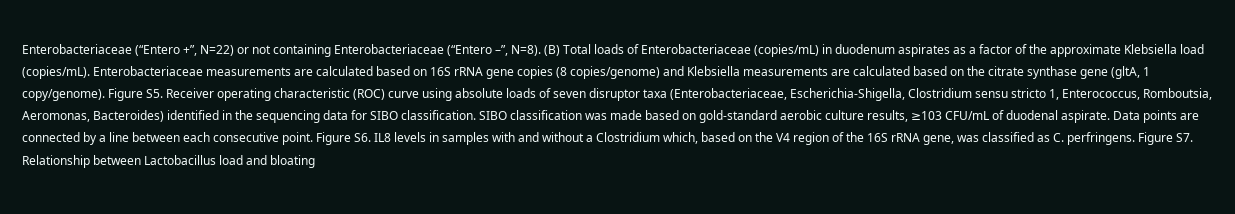Enterobacteriaceae (“Entero +”, N=22) or not containing Enterobacteriaceae (“Entero –”, N=8). (B) Total loads of Enterobacteriaceae (copies/mL) in duodenum aspirates as a factor of the approximate Klebsiella load (copies/mL). Enterobacteriaceae measurements are calculated based on 16S rRNA gene copies (8 copies/genome) and Klebsiella measurements are calculated based on the citrate synthase gene (gltA, 1 copy/genome). Figure S5. Receiver operating characteristic (ROC) curve using absolute loads of seven disruptor taxa (Enterobacteriaceae, Escherichia-Shigella, Clostridium sensu stricto 1, Enterococcus, Romboutsia, Aeromonas, Bacteroides) identified in the sequencing data for SIBO classification. SIBO classification was made based on gold-standard aerobic culture results, ≥103 CFU/mL of duodenal aspirate. Data points are connected by a line between each consecutive point. Figure S6. IL8 levels in samples with and without a Clostridium which, based on the V4 region of the 16S rRNA gene, was classified as C. perfringens. Figure S7. Relationship between Lactobacillus load and bloating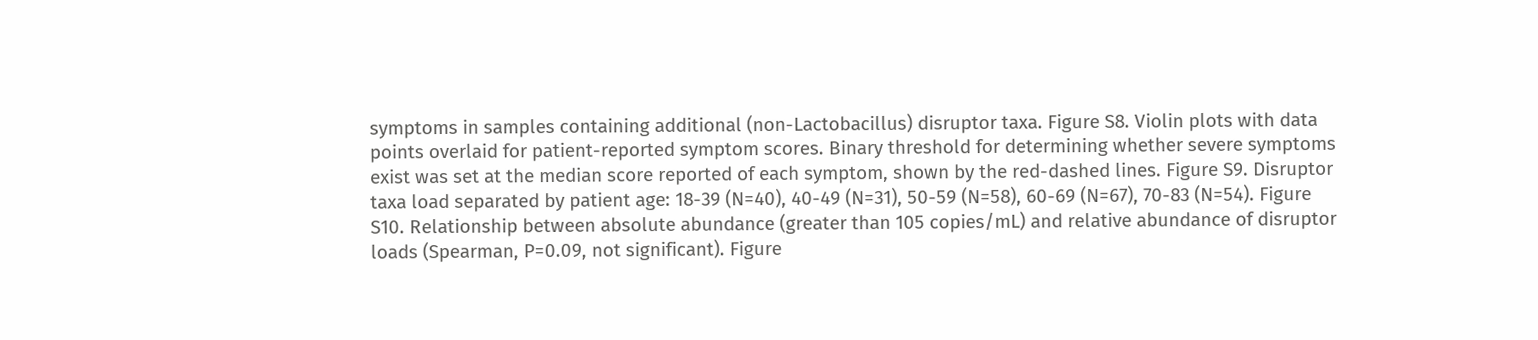symptoms in samples containing additional (non-Lactobacillus) disruptor taxa. Figure S8. Violin plots with data points overlaid for patient-reported symptom scores. Binary threshold for determining whether severe symptoms exist was set at the median score reported of each symptom, shown by the red-dashed lines. Figure S9. Disruptor taxa load separated by patient age: 18-39 (N=40), 40-49 (N=31), 50-59 (N=58), 60-69 (N=67), 70-83 (N=54). Figure S10. Relationship between absolute abundance (greater than 105 copies/mL) and relative abundance of disruptor loads (Spearman, P=0.09, not significant). Figure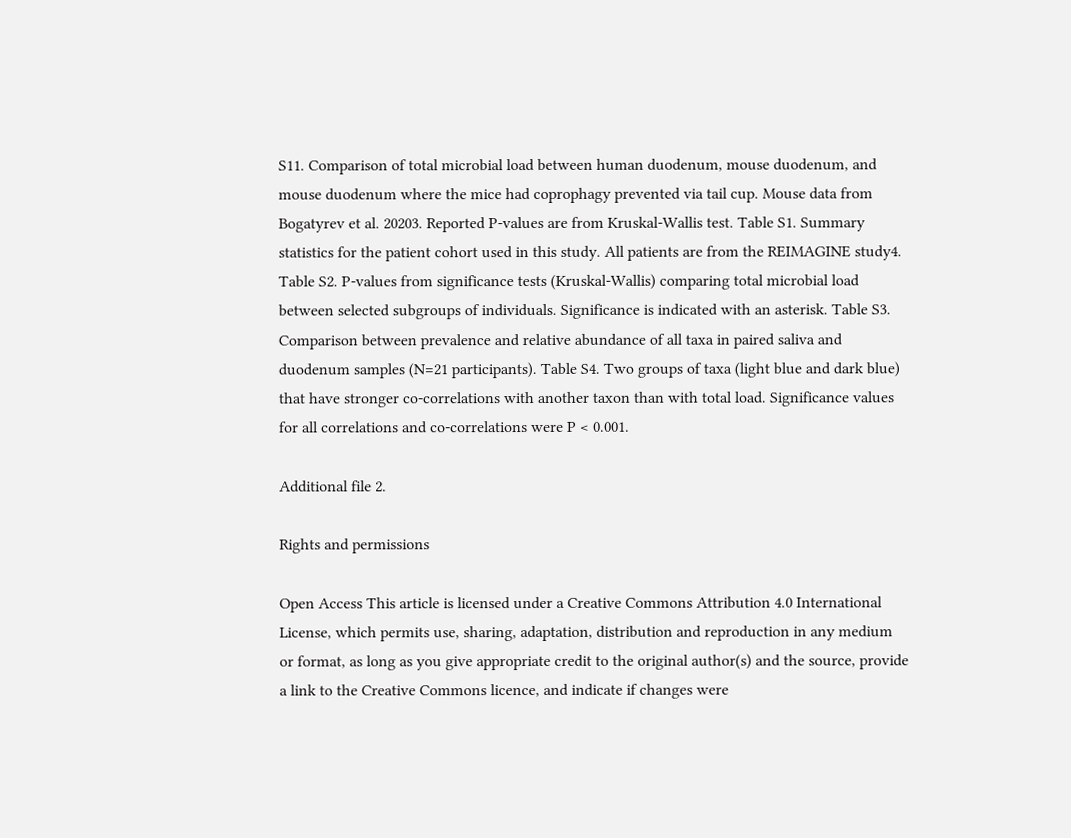S11. Comparison of total microbial load between human duodenum, mouse duodenum, and mouse duodenum where the mice had coprophagy prevented via tail cup. Mouse data from Bogatyrev et al. 20203. Reported P-values are from Kruskal-Wallis test. Table S1. Summary statistics for the patient cohort used in this study. All patients are from the REIMAGINE study4. Table S2. P-values from significance tests (Kruskal-Wallis) comparing total microbial load between selected subgroups of individuals. Significance is indicated with an asterisk. Table S3. Comparison between prevalence and relative abundance of all taxa in paired saliva and duodenum samples (N=21 participants). Table S4. Two groups of taxa (light blue and dark blue) that have stronger co-correlations with another taxon than with total load. Significance values for all correlations and co-correlations were P < 0.001.

Additional file 2.

Rights and permissions

Open Access This article is licensed under a Creative Commons Attribution 4.0 International License, which permits use, sharing, adaptation, distribution and reproduction in any medium or format, as long as you give appropriate credit to the original author(s) and the source, provide a link to the Creative Commons licence, and indicate if changes were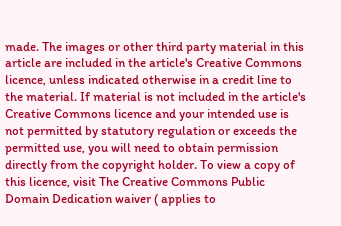made. The images or other third party material in this article are included in the article's Creative Commons licence, unless indicated otherwise in a credit line to the material. If material is not included in the article's Creative Commons licence and your intended use is not permitted by statutory regulation or exceeds the permitted use, you will need to obtain permission directly from the copyright holder. To view a copy of this licence, visit The Creative Commons Public Domain Dedication waiver ( applies to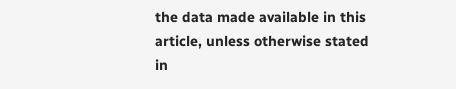the data made available in this article, unless otherwise stated in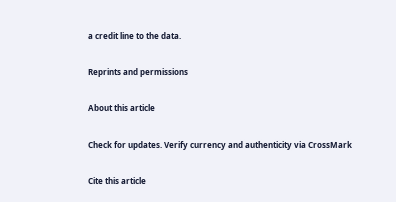a credit line to the data.

Reprints and permissions

About this article

Check for updates. Verify currency and authenticity via CrossMark

Cite this article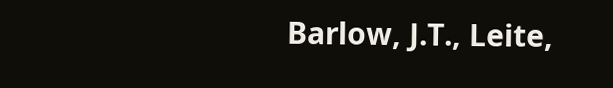Barlow, J.T., Leite,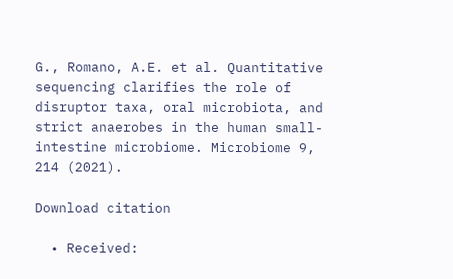G., Romano, A.E. et al. Quantitative sequencing clarifies the role of disruptor taxa, oral microbiota, and strict anaerobes in the human small-intestine microbiome. Microbiome 9, 214 (2021).

Download citation

  • Received: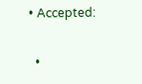• Accepted:

  •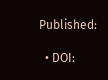Published:

  • DOI: